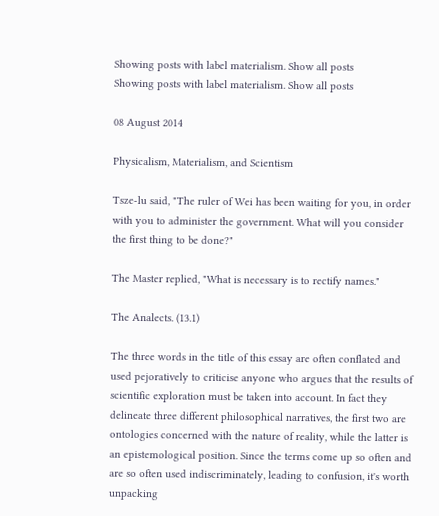Showing posts with label materialism. Show all posts
Showing posts with label materialism. Show all posts

08 August 2014

Physicalism, Materialism, and Scientism

Tsze-lu said, "The ruler of Wei has been waiting for you, in order with you to administer the government. What will you consider the first thing to be done?"

The Master replied, "What is necessary is to rectify names."

The Analects. (13.1)

The three words in the title of this essay are often conflated and used pejoratively to criticise anyone who argues that the results of scientific exploration must be taken into account. In fact they delineate three different philosophical narratives, the first two are ontologies concerned with the nature of reality, while the latter is an epistemological position. Since the terms come up so often and are so often used indiscriminately, leading to confusion, it's worth unpacking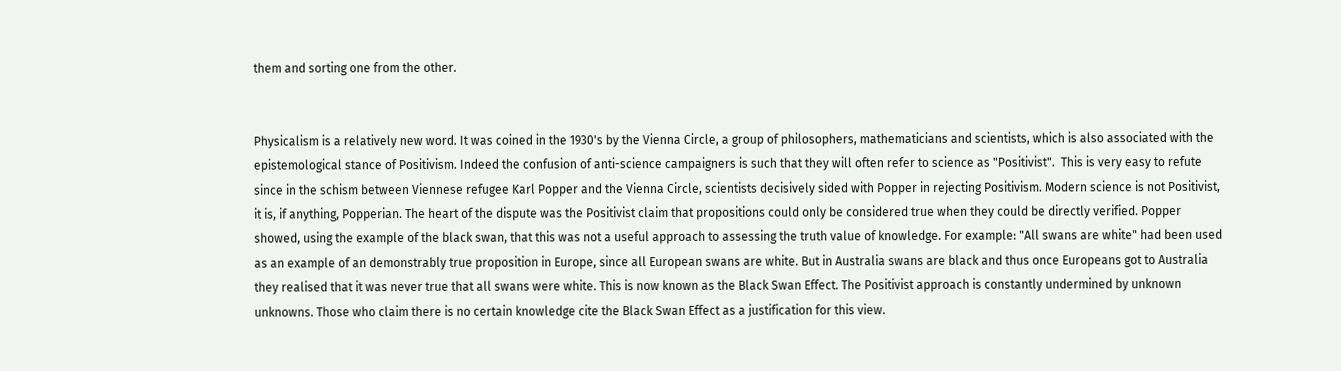them and sorting one from the other.


Physicalism is a relatively new word. It was coined in the 1930's by the Vienna Circle, a group of philosophers, mathematicians and scientists, which is also associated with the epistemological stance of Positivism. Indeed the confusion of anti-science campaigners is such that they will often refer to science as "Positivist".  This is very easy to refute since in the schism between Viennese refugee Karl Popper and the Vienna Circle, scientists decisively sided with Popper in rejecting Positivism. Modern science is not Positivist, it is, if anything, Popperian. The heart of the dispute was the Positivist claim that propositions could only be considered true when they could be directly verified. Popper showed, using the example of the black swan, that this was not a useful approach to assessing the truth value of knowledge. For example: "All swans are white" had been used as an example of an demonstrably true proposition in Europe, since all European swans are white. But in Australia swans are black and thus once Europeans got to Australia they realised that it was never true that all swans were white. This is now known as the Black Swan Effect. The Positivist approach is constantly undermined by unknown unknowns. Those who claim there is no certain knowledge cite the Black Swan Effect as a justification for this view.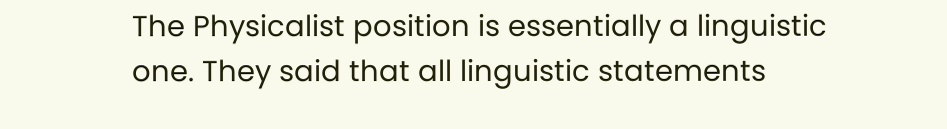The Physicalist position is essentially a linguistic one. They said that all linguistic statements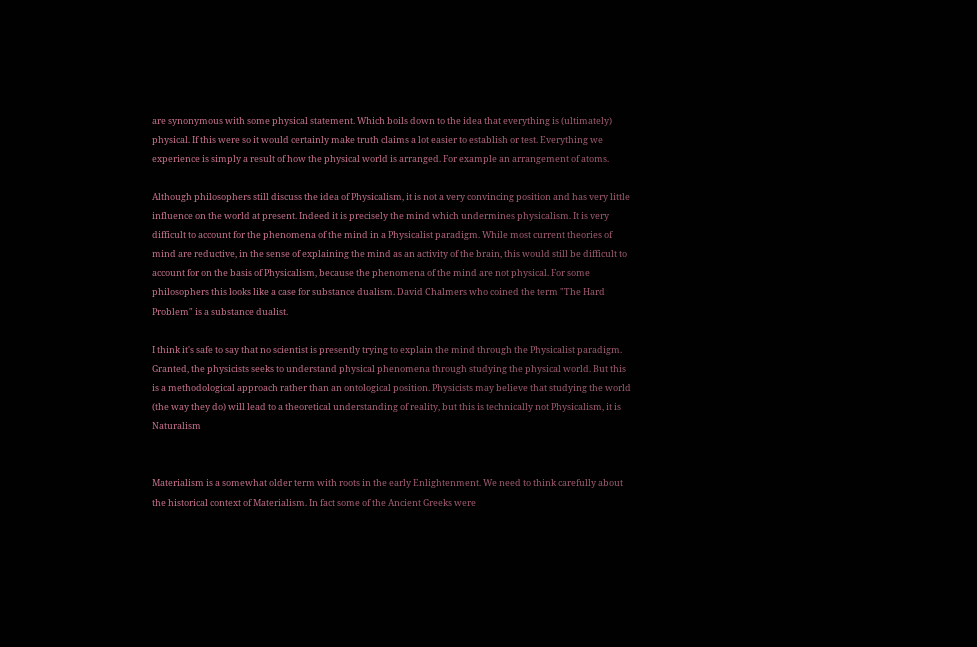are synonymous with some physical statement. Which boils down to the idea that everything is (ultimately) physical. If this were so it would certainly make truth claims a lot easier to establish or test. Everything we experience is simply a result of how the physical world is arranged. For example an arrangement of atoms.

Although philosophers still discuss the idea of Physicalism, it is not a very convincing position and has very little influence on the world at present. Indeed it is precisely the mind which undermines physicalism. It is very difficult to account for the phenomena of the mind in a Physicalist paradigm. While most current theories of mind are reductive, in the sense of explaining the mind as an activity of the brain, this would still be difficult to account for on the basis of Physicalism, because the phenomena of the mind are not physical. For some philosophers this looks like a case for substance dualism. David Chalmers who coined the term "The Hard Problem" is a substance dualist.

I think it's safe to say that no scientist is presently trying to explain the mind through the Physicalist paradigm. Granted, the physicists seeks to understand physical phenomena through studying the physical world. But this is a methodological approach rather than an ontological position. Physicists may believe that studying the world (the way they do) will lead to a theoretical understanding of reality, but this is technically not Physicalism, it is Naturalism


Materialism is a somewhat older term with roots in the early Enlightenment. We need to think carefully about the historical context of Materialism. In fact some of the Ancient Greeks were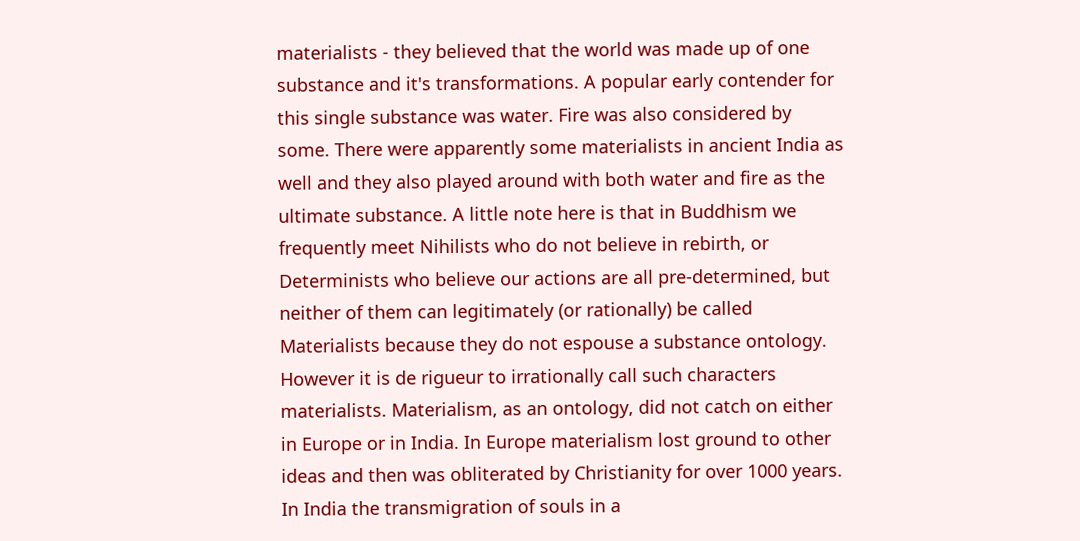materialists - they believed that the world was made up of one substance and it's transformations. A popular early contender for this single substance was water. Fire was also considered by some. There were apparently some materialists in ancient India as well and they also played around with both water and fire as the ultimate substance. A little note here is that in Buddhism we frequently meet Nihilists who do not believe in rebirth, or Determinists who believe our actions are all pre-determined, but neither of them can legitimately (or rationally) be called Materialists because they do not espouse a substance ontology. However it is de rigueur to irrationally call such characters materialists. Materialism, as an ontology, did not catch on either in Europe or in India. In Europe materialism lost ground to other ideas and then was obliterated by Christianity for over 1000 years. In India the transmigration of souls in a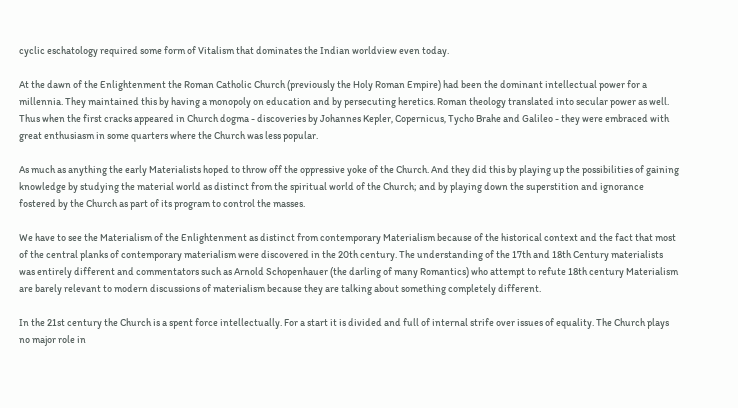cyclic eschatology required some form of Vitalism that dominates the Indian worldview even today.

At the dawn of the Enlightenment the Roman Catholic Church (previously the Holy Roman Empire) had been the dominant intellectual power for a millennia. They maintained this by having a monopoly on education and by persecuting heretics. Roman theology translated into secular power as well. Thus when the first cracks appeared in Church dogma - discoveries by Johannes Kepler, Copernicus, Tycho Brahe and Galileo - they were embraced with great enthusiasm in some quarters where the Church was less popular.

As much as anything the early Materialists hoped to throw off the oppressive yoke of the Church. And they did this by playing up the possibilities of gaining knowledge by studying the material world as distinct from the spiritual world of the Church; and by playing down the superstition and ignorance fostered by the Church as part of its program to control the masses.

We have to see the Materialism of the Enlightenment as distinct from contemporary Materialism because of the historical context and the fact that most of the central planks of contemporary materialism were discovered in the 20th century. The understanding of the 17th and 18th Century materialists was entirely different and commentators such as Arnold Schopenhauer (the darling of many Romantics) who attempt to refute 18th century Materialism are barely relevant to modern discussions of materialism because they are talking about something completely different.

In the 21st century the Church is a spent force intellectually. For a start it is divided and full of internal strife over issues of equality. The Church plays no major role in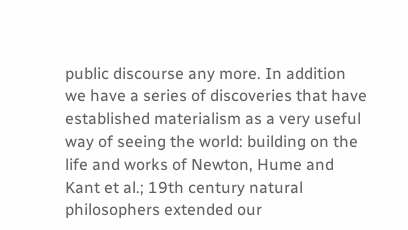public discourse any more. In addition we have a series of discoveries that have established materialism as a very useful way of seeing the world: building on the life and works of Newton, Hume and Kant et al.; 19th century natural philosophers extended our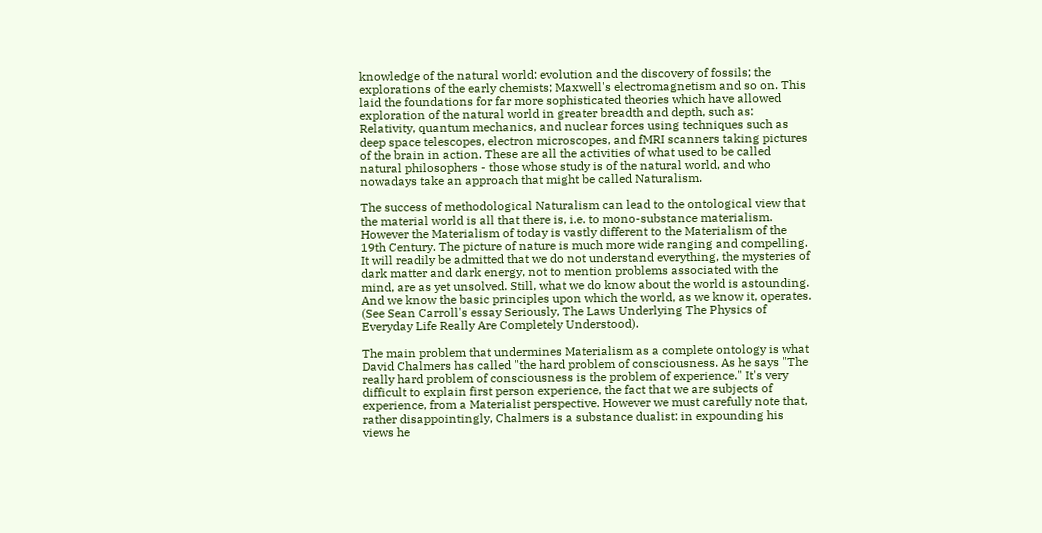knowledge of the natural world: evolution and the discovery of fossils; the explorations of the early chemists; Maxwell's electromagnetism and so on. This laid the foundations for far more sophisticated theories which have allowed exploration of the natural world in greater breadth and depth, such as: Relativity, quantum mechanics, and nuclear forces using techniques such as deep space telescopes, electron microscopes, and fMRI scanners taking pictures of the brain in action. These are all the activities of what used to be called natural philosophers - those whose study is of the natural world, and who nowadays take an approach that might be called Naturalism.

The success of methodological Naturalism can lead to the ontological view that the material world is all that there is, i.e. to mono-substance materialism. However the Materialism of today is vastly different to the Materialism of the 19th Century. The picture of nature is much more wide ranging and compelling. It will readily be admitted that we do not understand everything, the mysteries of dark matter and dark energy, not to mention problems associated with the mind, are as yet unsolved. Still, what we do know about the world is astounding. And we know the basic principles upon which the world, as we know it, operates. (See Sean Carroll's essay Seriously, The Laws Underlying The Physics of Everyday Life Really Are Completely Understood).

The main problem that undermines Materialism as a complete ontology is what David Chalmers has called "the hard problem of consciousness. As he says "The really hard problem of consciousness is the problem of experience." It's very difficult to explain first person experience, the fact that we are subjects of experience, from a Materialist perspective. However we must carefully note that, rather disappointingly, Chalmers is a substance dualist: in expounding his views he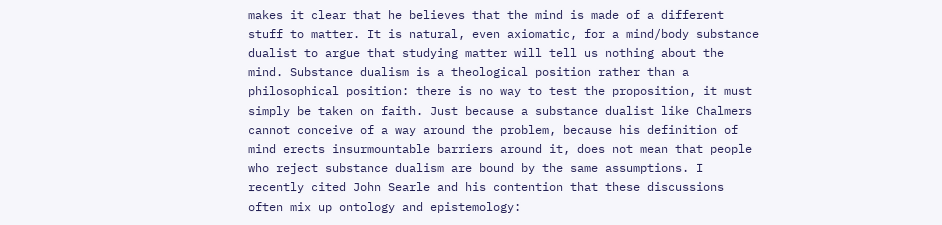makes it clear that he believes that the mind is made of a different stuff to matter. It is natural, even axiomatic, for a mind/body substance dualist to argue that studying matter will tell us nothing about the mind. Substance dualism is a theological position rather than a philosophical position: there is no way to test the proposition, it must simply be taken on faith. Just because a substance dualist like Chalmers cannot conceive of a way around the problem, because his definition of mind erects insurmountable barriers around it, does not mean that people who reject substance dualism are bound by the same assumptions. I recently cited John Searle and his contention that these discussions often mix up ontology and epistemology: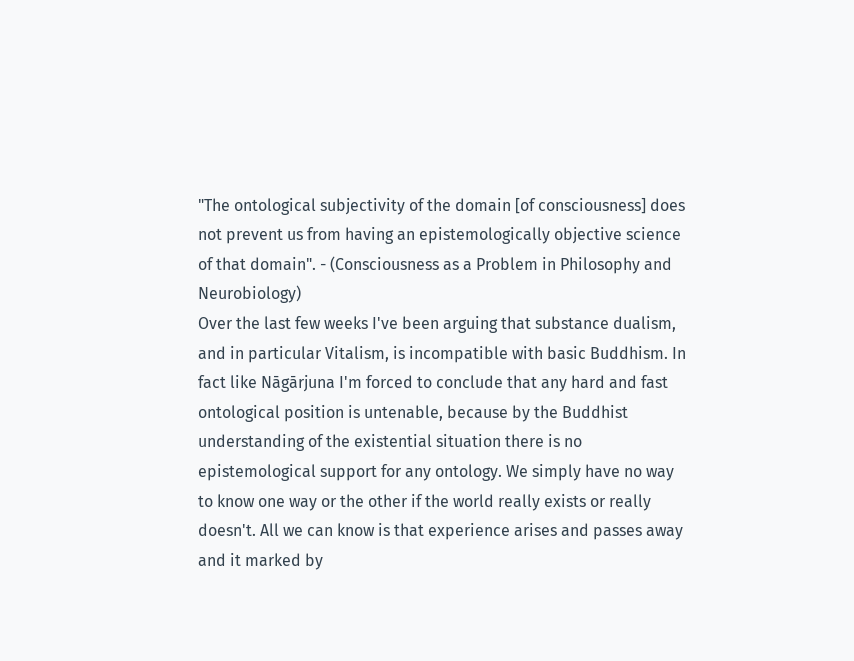"The ontological subjectivity of the domain [of consciousness] does not prevent us from having an epistemologically objective science of that domain". - (Consciousness as a Problem in Philosophy and Neurobiology)
Over the last few weeks I've been arguing that substance dualism, and in particular Vitalism, is incompatible with basic Buddhism. In fact like Nāgārjuna I'm forced to conclude that any hard and fast ontological position is untenable, because by the Buddhist understanding of the existential situation there is no epistemological support for any ontology. We simply have no way to know one way or the other if the world really exists or really doesn't. All we can know is that experience arises and passes away and it marked by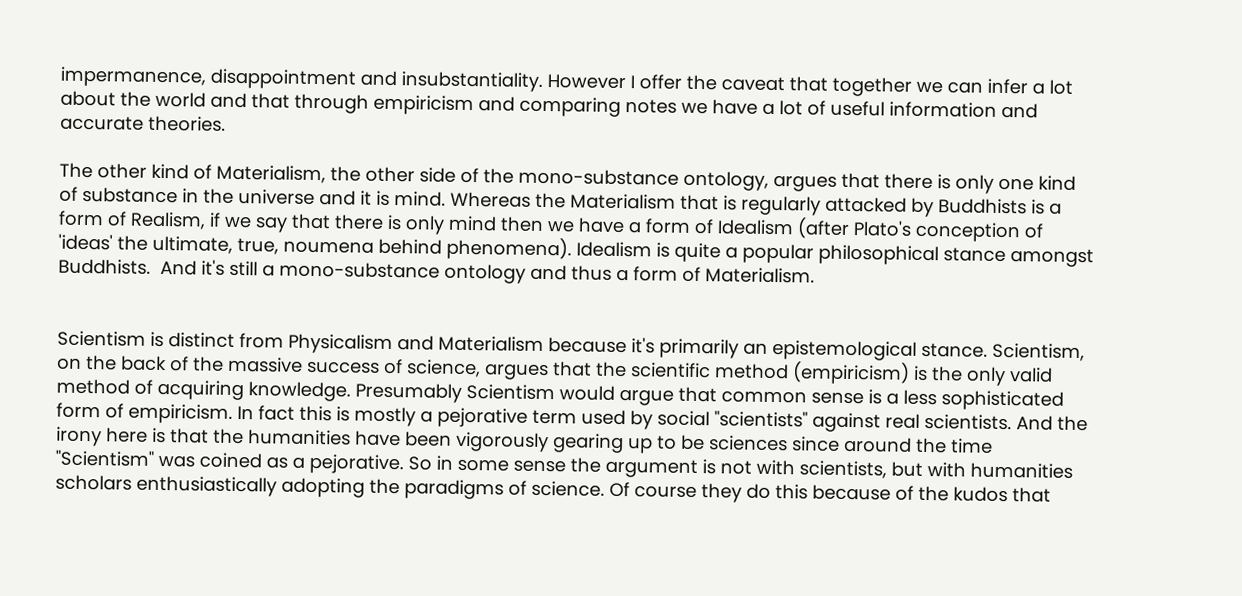impermanence, disappointment and insubstantiality. However I offer the caveat that together we can infer a lot about the world and that through empiricism and comparing notes we have a lot of useful information and accurate theories.

The other kind of Materialism, the other side of the mono-substance ontology, argues that there is only one kind of substance in the universe and it is mind. Whereas the Materialism that is regularly attacked by Buddhists is a form of Realism, if we say that there is only mind then we have a form of Idealism (after Plato's conception of 'ideas' the ultimate, true, noumena behind phenomena). Idealism is quite a popular philosophical stance amongst Buddhists.  And it's still a mono-substance ontology and thus a form of Materialism.


Scientism is distinct from Physicalism and Materialism because it's primarily an epistemological stance. Scientism, on the back of the massive success of science, argues that the scientific method (empiricism) is the only valid method of acquiring knowledge. Presumably Scientism would argue that common sense is a less sophisticated form of empiricism. In fact this is mostly a pejorative term used by social "scientists" against real scientists. And the irony here is that the humanities have been vigorously gearing up to be sciences since around the time "Scientism" was coined as a pejorative. So in some sense the argument is not with scientists, but with humanities scholars enthusiastically adopting the paradigms of science. Of course they do this because of the kudos that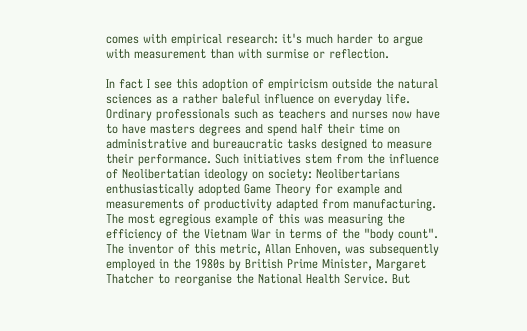comes with empirical research: it's much harder to argue with measurement than with surmise or reflection.

In fact I see this adoption of empiricism outside the natural sciences as a rather baleful influence on everyday life. Ordinary professionals such as teachers and nurses now have to have masters degrees and spend half their time on administrative and bureaucratic tasks designed to measure their performance. Such initiatives stem from the influence of Neolibertatian ideology on society: Neolibertarians enthusiastically adopted Game Theory for example and measurements of productivity adapted from manufacturing. The most egregious example of this was measuring the efficiency of the Vietnam War in terms of the "body count". The inventor of this metric, Allan Enhoven, was subsequently employed in the 1980s by British Prime Minister, Margaret Thatcher to reorganise the National Health Service. But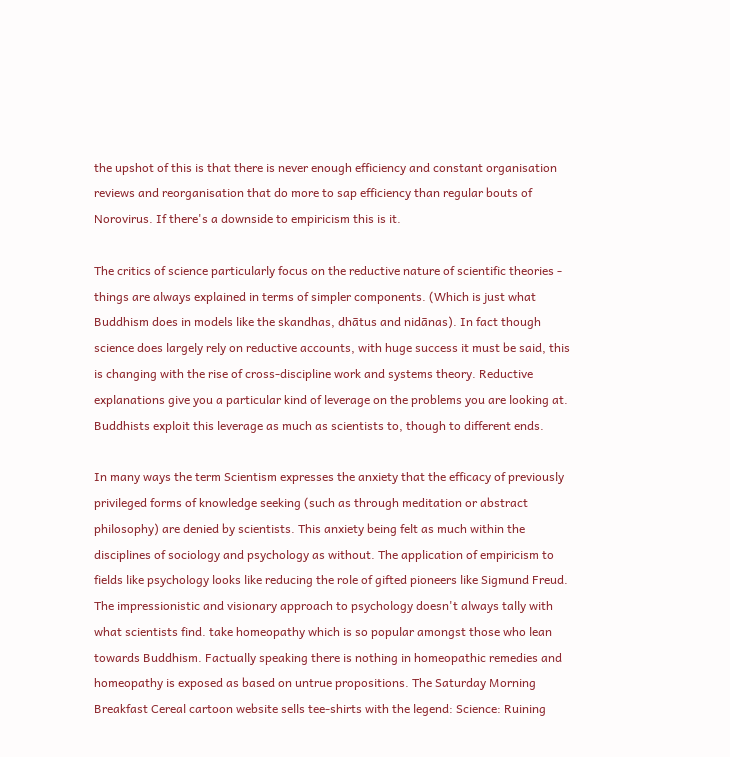the upshot of this is that there is never enough efficiency and constant organisation reviews and reorganisation that do more to sap efficiency than regular bouts of Norovirus. If there's a downside to empiricism this is it.

The critics of science particularly focus on the reductive nature of scientific theories - things are always explained in terms of simpler components. (Which is just what Buddhism does in models like the skandhas, dhātus and nidānas). In fact though science does largely rely on reductive accounts, with huge success it must be said, this is changing with the rise of cross-discipline work and systems theory. Reductive explanations give you a particular kind of leverage on the problems you are looking at. Buddhists exploit this leverage as much as scientists to, though to different ends.

In many ways the term Scientism expresses the anxiety that the efficacy of previously privileged forms of knowledge seeking (such as through meditation or abstract philosophy) are denied by scientists. This anxiety being felt as much within the disciplines of sociology and psychology as without. The application of empiricism to fields like psychology looks like reducing the role of gifted pioneers like Sigmund Freud. The impressionistic and visionary approach to psychology doesn't always tally with what scientists find. take homeopathy which is so popular amongst those who lean towards Buddhism. Factually speaking there is nothing in homeopathic remedies and homeopathy is exposed as based on untrue propositions. The Saturday Morning Breakfast Cereal cartoon website sells tee-shirts with the legend: Science: Ruining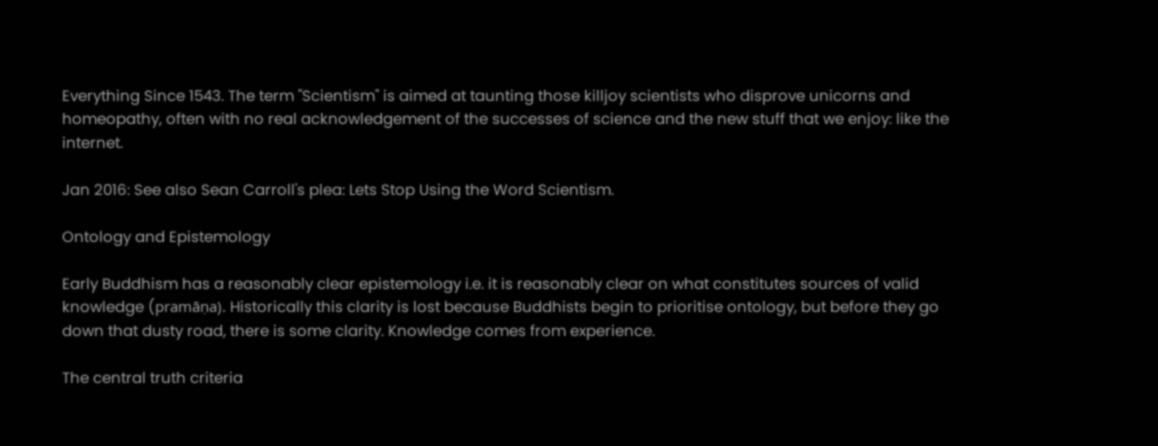Everything Since 1543. The term "Scientism" is aimed at taunting those killjoy scientists who disprove unicorns and homeopathy, often with no real acknowledgement of the successes of science and the new stuff that we enjoy: like the internet.

Jan 2016: See also Sean Carroll's plea: Lets Stop Using the Word Scientism.

Ontology and Epistemology

Early Buddhism has a reasonably clear epistemology i.e. it is reasonably clear on what constitutes sources of valid knowledge (pramāṇa). Historically this clarity is lost because Buddhists begin to prioritise ontology, but before they go down that dusty road, there is some clarity. Knowledge comes from experience.

The central truth criteria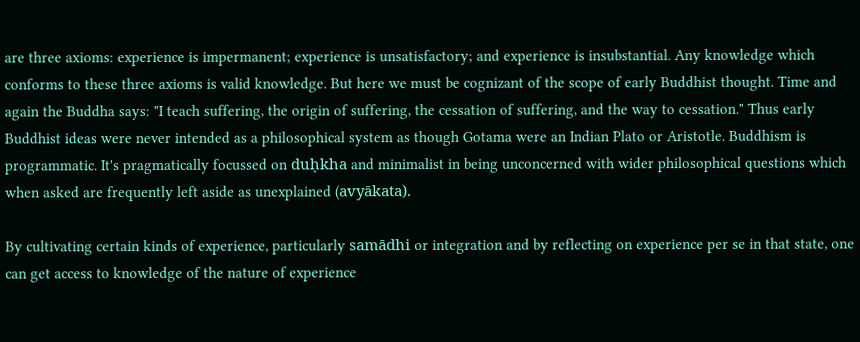are three axioms: experience is impermanent; experience is unsatisfactory; and experience is insubstantial. Any knowledge which conforms to these three axioms is valid knowledge. But here we must be cognizant of the scope of early Buddhist thought. Time and again the Buddha says: "I teach suffering, the origin of suffering, the cessation of suffering, and the way to cessation." Thus early Buddhist ideas were never intended as a philosophical system as though Gotama were an Indian Plato or Aristotle. Buddhism is programmatic. It's pragmatically focussed on duḥkha and minimalist in being unconcerned with wider philosophical questions which when asked are frequently left aside as unexplained (avyākata).

By cultivating certain kinds of experience, particularly samādhi or integration and by reflecting on experience per se in that state, one can get access to knowledge of the nature of experience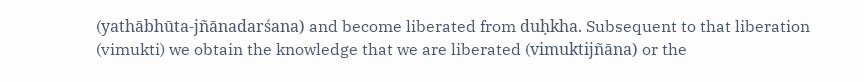(yathābhūta-jñānadarśana) and become liberated from duḥkha. Subsequent to that liberation (vimukti) we obtain the knowledge that we are liberated (vimuktijñāna) or the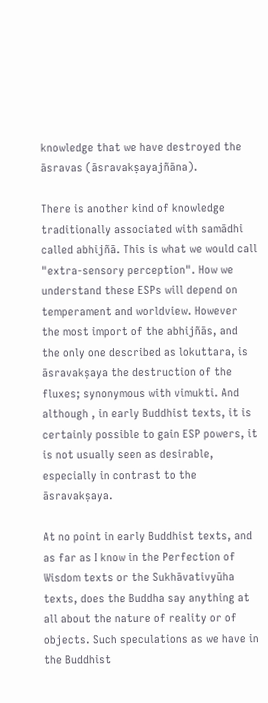knowledge that we have destroyed the āsravas (āsravakṣayajñāna).

There is another kind of knowledge traditionally associated with samādhi called abhijñā. This is what we would call "extra-sensory perception". How we understand these ESPs will depend on temperament and worldview. However the most import of the abhijñās, and the only one described as lokuttara, is āsravakṣaya the destruction of the fluxes; synonymous with vimukti. And although , in early Buddhist texts, it is certainly possible to gain ESP powers, it is not usually seen as desirable, especially in contrast to the āsravakṣaya.

At no point in early Buddhist texts, and as far as I know in the Perfection of Wisdom texts or the Sukhāvativyūha texts, does the Buddha say anything at all about the nature of reality or of objects. Such speculations as we have in the Buddhist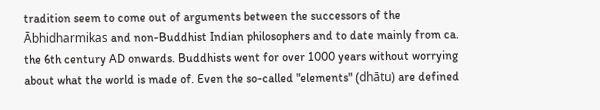tradition seem to come out of arguments between the successors of the Ābhidharmikas and non-Buddhist Indian philosophers and to date mainly from ca. the 6th century AD onwards. Buddhists went for over 1000 years without worrying about what the world is made of. Even the so-called "elements" (dhātu) are defined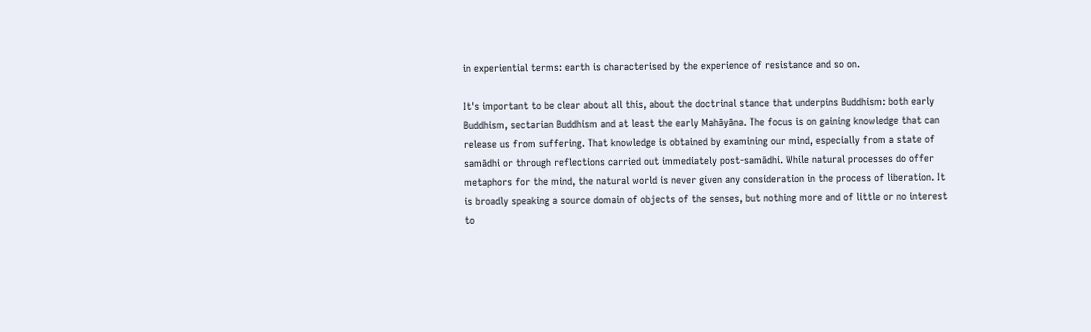in experiential terms: earth is characterised by the experience of resistance and so on.

It's important to be clear about all this, about the doctrinal stance that underpins Buddhism: both early Buddhism, sectarian Buddhism and at least the early Mahāyāna. The focus is on gaining knowledge that can release us from suffering. That knowledge is obtained by examining our mind, especially from a state of samādhi or through reflections carried out immediately post-samādhi. While natural processes do offer metaphors for the mind, the natural world is never given any consideration in the process of liberation. It is broadly speaking a source domain of objects of the senses, but nothing more and of little or no interest to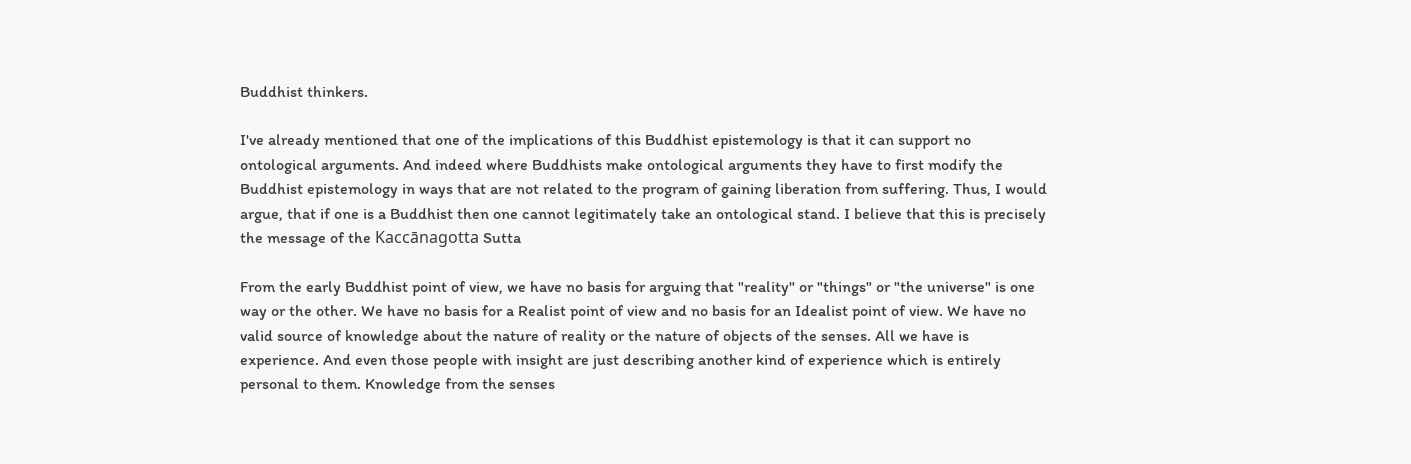Buddhist thinkers.

I've already mentioned that one of the implications of this Buddhist epistemology is that it can support no ontological arguments. And indeed where Buddhists make ontological arguments they have to first modify the Buddhist epistemology in ways that are not related to the program of gaining liberation from suffering. Thus, I would argue, that if one is a Buddhist then one cannot legitimately take an ontological stand. I believe that this is precisely the message of the Kaccānagotta Sutta

From the early Buddhist point of view, we have no basis for arguing that "reality" or "things" or "the universe" is one way or the other. We have no basis for a Realist point of view and no basis for an Idealist point of view. We have no valid source of knowledge about the nature of reality or the nature of objects of the senses. All we have is experience. And even those people with insight are just describing another kind of experience which is entirely personal to them. Knowledge from the senses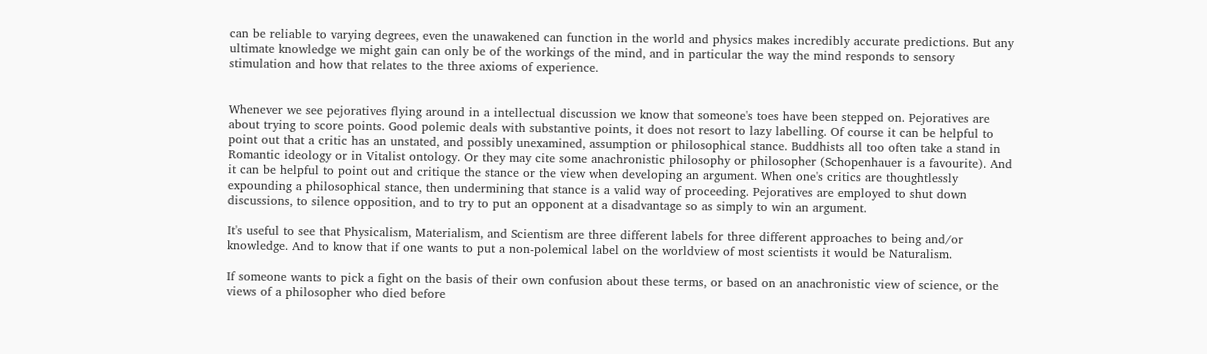can be reliable to varying degrees, even the unawakened can function in the world and physics makes incredibly accurate predictions. But any ultimate knowledge we might gain can only be of the workings of the mind, and in particular the way the mind responds to sensory stimulation and how that relates to the three axioms of experience.


Whenever we see pejoratives flying around in a intellectual discussion we know that someone's toes have been stepped on. Pejoratives are about trying to score points. Good polemic deals with substantive points, it does not resort to lazy labelling. Of course it can be helpful to point out that a critic has an unstated, and possibly unexamined, assumption or philosophical stance. Buddhists all too often take a stand in Romantic ideology or in Vitalist ontology. Or they may cite some anachronistic philosophy or philosopher (Schopenhauer is a favourite). And it can be helpful to point out and critique the stance or the view when developing an argument. When one's critics are thoughtlessly expounding a philosophical stance, then undermining that stance is a valid way of proceeding. Pejoratives are employed to shut down discussions, to silence opposition, and to try to put an opponent at a disadvantage so as simply to win an argument.

It's useful to see that Physicalism, Materialism, and Scientism are three different labels for three different approaches to being and/or knowledge. And to know that if one wants to put a non-polemical label on the worldview of most scientists it would be Naturalism.

If someone wants to pick a fight on the basis of their own confusion about these terms, or based on an anachronistic view of science, or the views of a philosopher who died before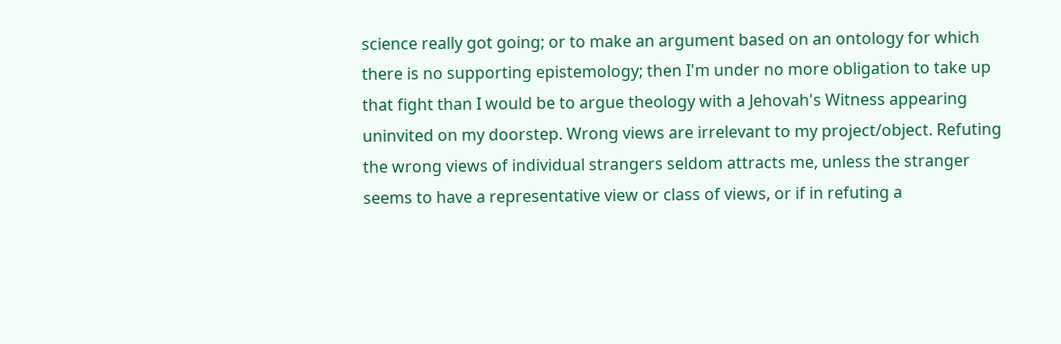science really got going; or to make an argument based on an ontology for which there is no supporting epistemology; then I'm under no more obligation to take up that fight than I would be to argue theology with a Jehovah's Witness appearing uninvited on my doorstep. Wrong views are irrelevant to my project/object. Refuting the wrong views of individual strangers seldom attracts me, unless the stranger seems to have a representative view or class of views, or if in refuting a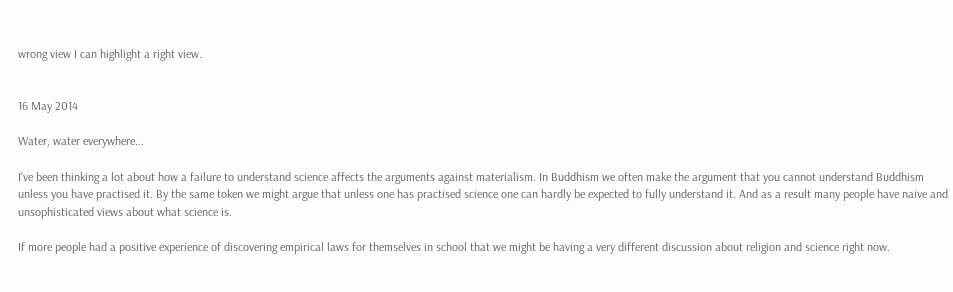wrong view I can highlight a right view.


16 May 2014

Water, water everywhere...

I've been thinking a lot about how a failure to understand science affects the arguments against materialism. In Buddhism we often make the argument that you cannot understand Buddhism unless you have practised it. By the same token we might argue that unless one has practised science one can hardly be expected to fully understand it. And as a result many people have naive and unsophisticated views about what science is.

If more people had a positive experience of discovering empirical laws for themselves in school that we might be having a very different discussion about religion and science right now.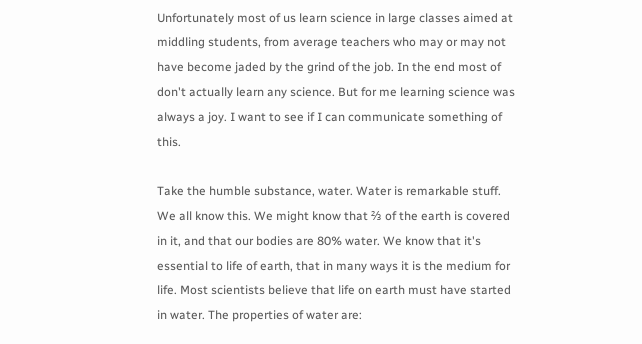Unfortunately most of us learn science in large classes aimed at middling students, from average teachers who may or may not have become jaded by the grind of the job. In the end most of don't actually learn any science. But for me learning science was always a joy. I want to see if I can communicate something of this.

Take the humble substance, water. Water is remarkable stuff. We all know this. We might know that ⅔ of the earth is covered in it, and that our bodies are 80% water. We know that it's essential to life of earth, that in many ways it is the medium for life. Most scientists believe that life on earth must have started in water. The properties of water are: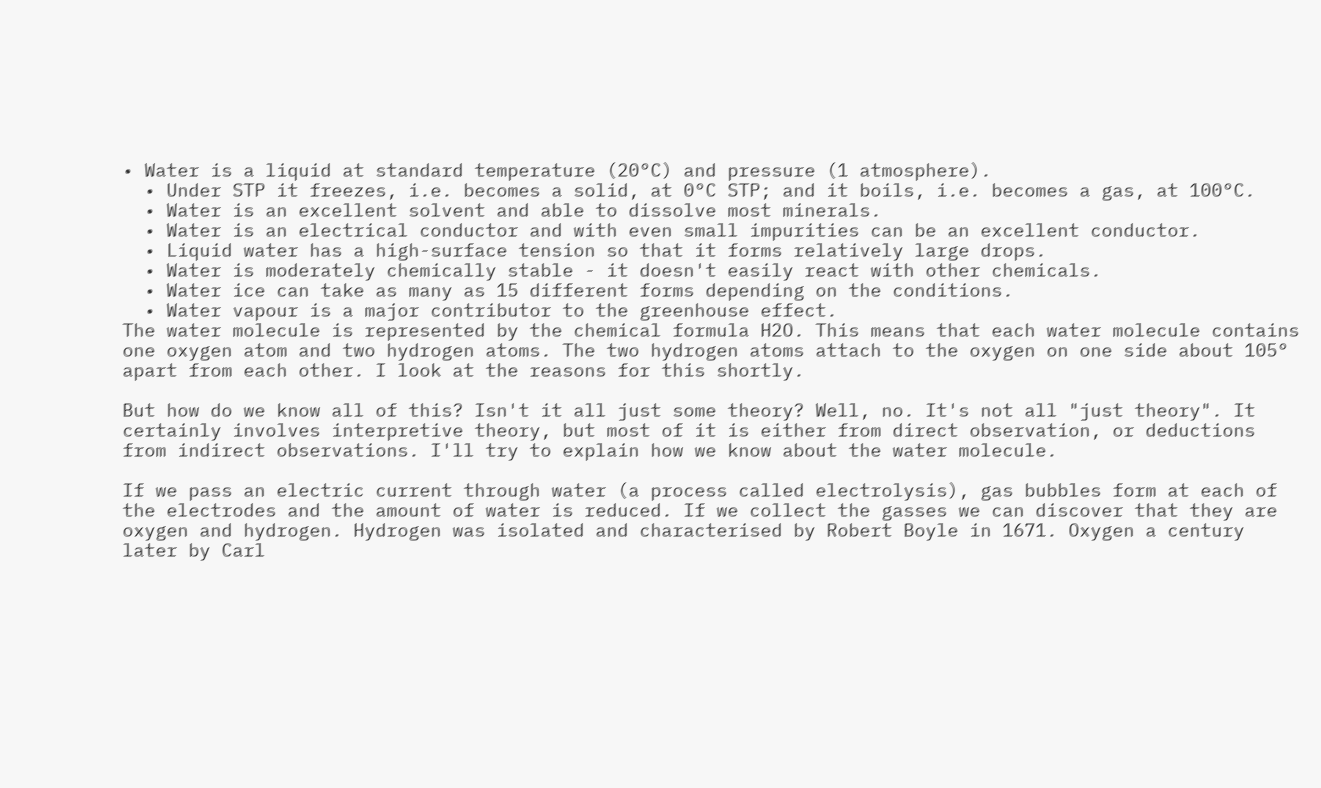• Water is a liquid at standard temperature (20°C) and pressure (1 atmosphere).
  • Under STP it freezes, i.e. becomes a solid, at 0°C STP; and it boils, i.e. becomes a gas, at 100°C.
  • Water is an excellent solvent and able to dissolve most minerals.
  • Water is an electrical conductor and with even small impurities can be an excellent conductor.
  • Liquid water has a high-surface tension so that it forms relatively large drops.
  • Water is moderately chemically stable - it doesn't easily react with other chemicals.
  • Water ice can take as many as 15 different forms depending on the conditions.
  • Water vapour is a major contributor to the greenhouse effect.
The water molecule is represented by the chemical formula H2O. This means that each water molecule contains one oxygen atom and two hydrogen atoms. The two hydrogen atoms attach to the oxygen on one side about 105° apart from each other. I look at the reasons for this shortly.

But how do we know all of this? Isn't it all just some theory? Well, no. It's not all "just theory". It certainly involves interpretive theory, but most of it is either from direct observation, or deductions from indirect observations. I'll try to explain how we know about the water molecule.

If we pass an electric current through water (a process called electrolysis), gas bubbles form at each of the electrodes and the amount of water is reduced. If we collect the gasses we can discover that they are oxygen and hydrogen. Hydrogen was isolated and characterised by Robert Boyle in 1671. Oxygen a century later by Carl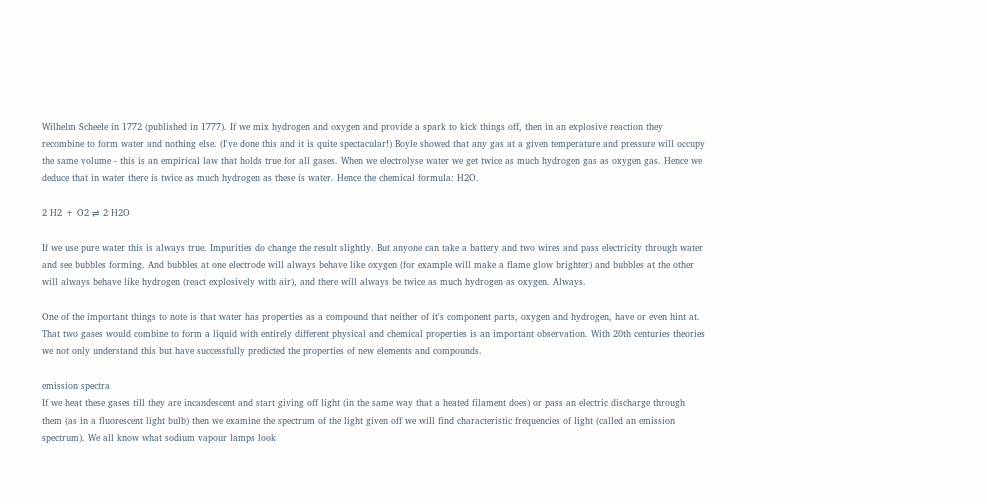Wilhelm Scheele in 1772 (published in 1777). If we mix hydrogen and oxygen and provide a spark to kick things off, then in an explosive reaction they recombine to form water and nothing else. (I've done this and it is quite spectacular!) Boyle showed that any gas at a given temperature and pressure will occupy the same volume - this is an empirical law that holds true for all gases. When we electrolyse water we get twice as much hydrogen gas as oxygen gas. Hence we deduce that in water there is twice as much hydrogen as these is water. Hence the chemical formula: H2O.

2 H2 + O2 ⇌ 2 H2O

If we use pure water this is always true. Impurities do change the result slightly. But anyone can take a battery and two wires and pass electricity through water and see bubbles forming. And bubbles at one electrode will always behave like oxygen (for example will make a flame glow brighter) and bubbles at the other will always behave like hydrogen (react explosively with air), and there will always be twice as much hydrogen as oxygen. Always.

One of the important things to note is that water has properties as a compound that neither of it's component parts, oxygen and hydrogen, have or even hint at. That two gases would combine to form a liquid with entirely different physical and chemical properties is an important observation. With 20th centuries theories we not only understand this but have successfully predicted the properties of new elements and compounds.

emission spectra
If we heat these gases till they are incandescent and start giving off light (in the same way that a heated filament does) or pass an electric discharge through them (as in a fluorescent light bulb) then we examine the spectrum of the light given off we will find characteristic frequencies of light (called an emission spectrum). We all know what sodium vapour lamps look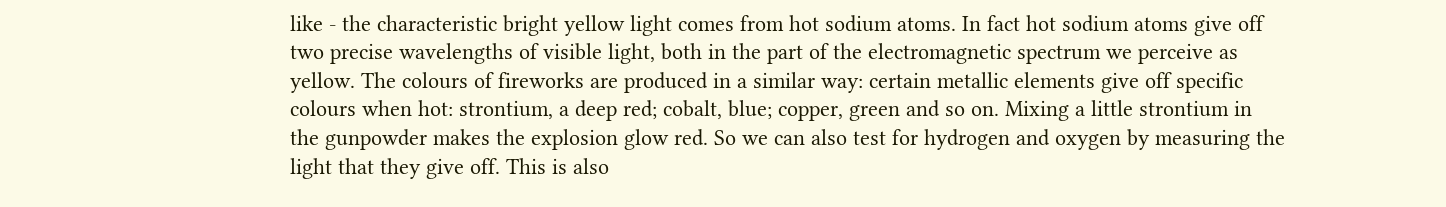like - the characteristic bright yellow light comes from hot sodium atoms. In fact hot sodium atoms give off two precise wavelengths of visible light, both in the part of the electromagnetic spectrum we perceive as yellow. The colours of fireworks are produced in a similar way: certain metallic elements give off specific colours when hot: strontium, a deep red; cobalt, blue; copper, green and so on. Mixing a little strontium in the gunpowder makes the explosion glow red. So we can also test for hydrogen and oxygen by measuring the light that they give off. This is also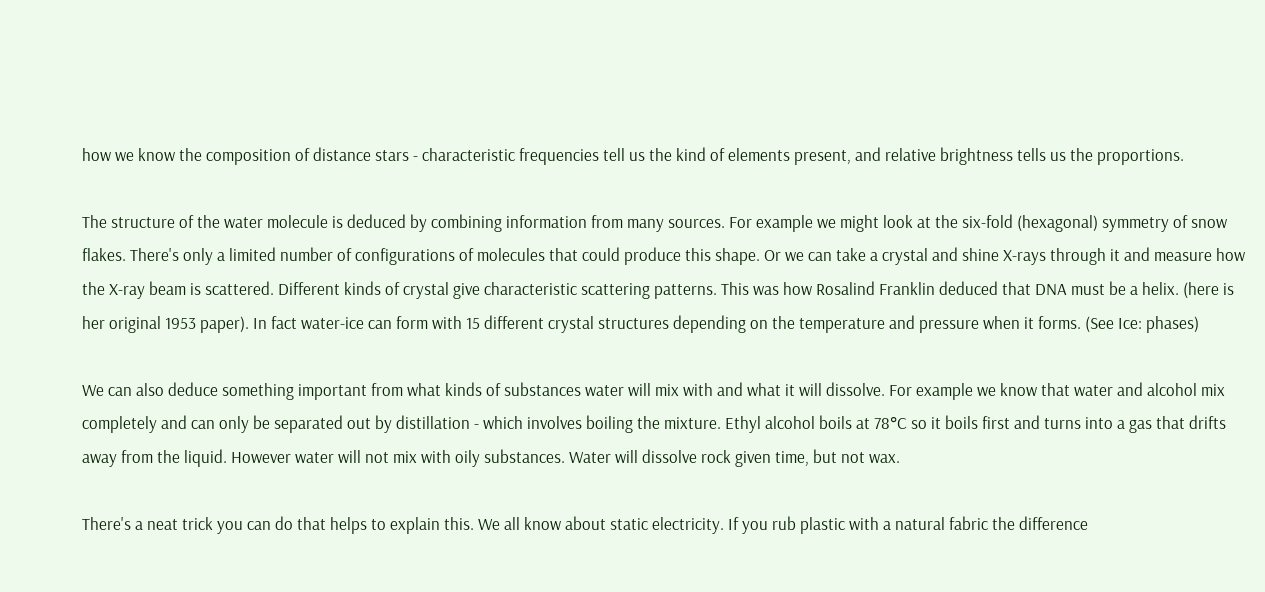how we know the composition of distance stars - characteristic frequencies tell us the kind of elements present, and relative brightness tells us the proportions.

The structure of the water molecule is deduced by combining information from many sources. For example we might look at the six-fold (hexagonal) symmetry of snow flakes. There's only a limited number of configurations of molecules that could produce this shape. Or we can take a crystal and shine X-rays through it and measure how the X-ray beam is scattered. Different kinds of crystal give characteristic scattering patterns. This was how Rosalind Franklin deduced that DNA must be a helix. (here is her original 1953 paper). In fact water-ice can form with 15 different crystal structures depending on the temperature and pressure when it forms. (See Ice: phases)

We can also deduce something important from what kinds of substances water will mix with and what it will dissolve. For example we know that water and alcohol mix completely and can only be separated out by distillation - which involves boiling the mixture. Ethyl alcohol boils at 78°C so it boils first and turns into a gas that drifts away from the liquid. However water will not mix with oily substances. Water will dissolve rock given time, but not wax.

There's a neat trick you can do that helps to explain this. We all know about static electricity. If you rub plastic with a natural fabric the difference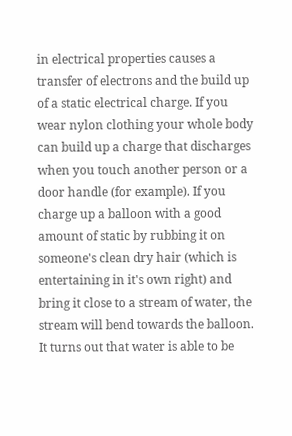in electrical properties causes a transfer of electrons and the build up of a static electrical charge. If you wear nylon clothing your whole body can build up a charge that discharges when you touch another person or a door handle (for example). If you charge up a balloon with a good amount of static by rubbing it on someone's clean dry hair (which is entertaining in it's own right) and bring it close to a stream of water, the stream will bend towards the balloon. It turns out that water is able to be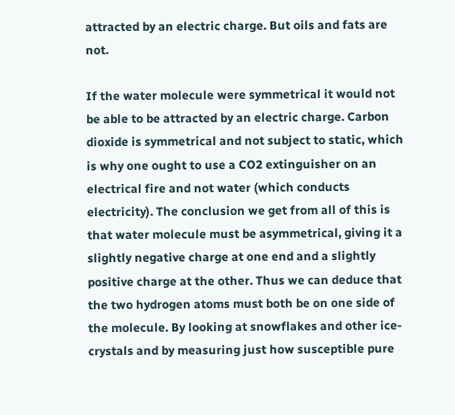attracted by an electric charge. But oils and fats are not.

If the water molecule were symmetrical it would not be able to be attracted by an electric charge. Carbon dioxide is symmetrical and not subject to static, which is why one ought to use a CO2 extinguisher on an electrical fire and not water (which conducts electricity). The conclusion we get from all of this is that water molecule must be asymmetrical, giving it a slightly negative charge at one end and a slightly positive charge at the other. Thus we can deduce that the two hydrogen atoms must both be on one side of the molecule. By looking at snowflakes and other ice-crystals and by measuring just how susceptible pure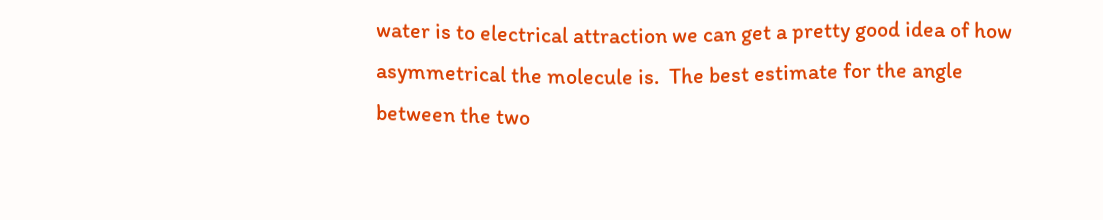water is to electrical attraction we can get a pretty good idea of how asymmetrical the molecule is.  The best estimate for the angle between the two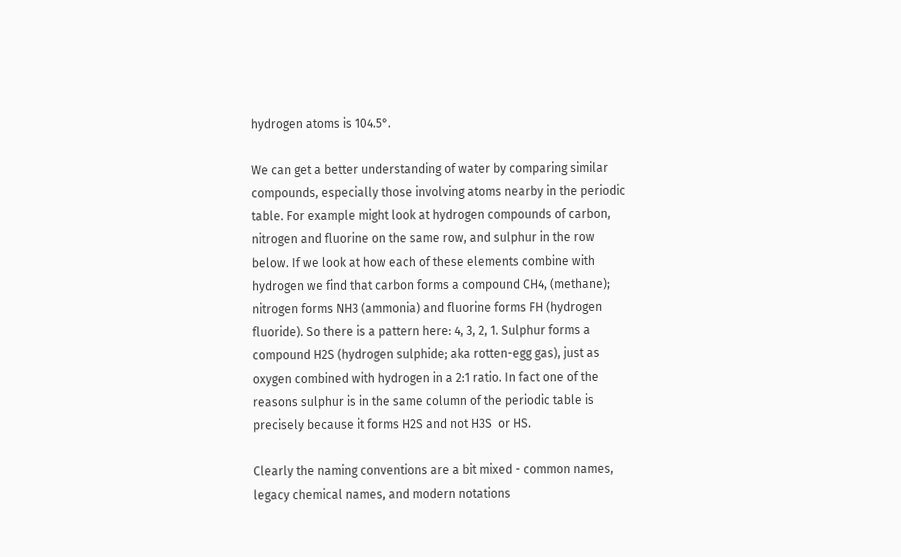hydrogen atoms is 104.5°.

We can get a better understanding of water by comparing similar compounds, especially those involving atoms nearby in the periodic table. For example might look at hydrogen compounds of carbon, nitrogen and fluorine on the same row, and sulphur in the row below. If we look at how each of these elements combine with hydrogen we find that carbon forms a compound CH4, (methane); nitrogen forms NH3 (ammonia) and fluorine forms FH (hydrogen fluoride). So there is a pattern here: 4, 3, 2, 1. Sulphur forms a compound H2S (hydrogen sulphide; aka rotten-egg gas), just as oxygen combined with hydrogen in a 2:1 ratio. In fact one of the reasons sulphur is in the same column of the periodic table is precisely because it forms H2S and not H3S  or HS.

Clearly the naming conventions are a bit mixed - common names, legacy chemical names, and modern notations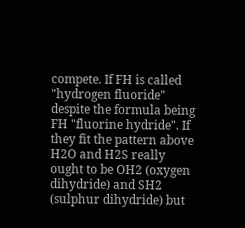compete. If FH is called "hydrogen fluoride" despite the formula being FH "fluorine hydride". If they fit the pattern above H2O and H2S really ought to be OH2 (oxygen dihydride) and SH2 (sulphur dihydride) but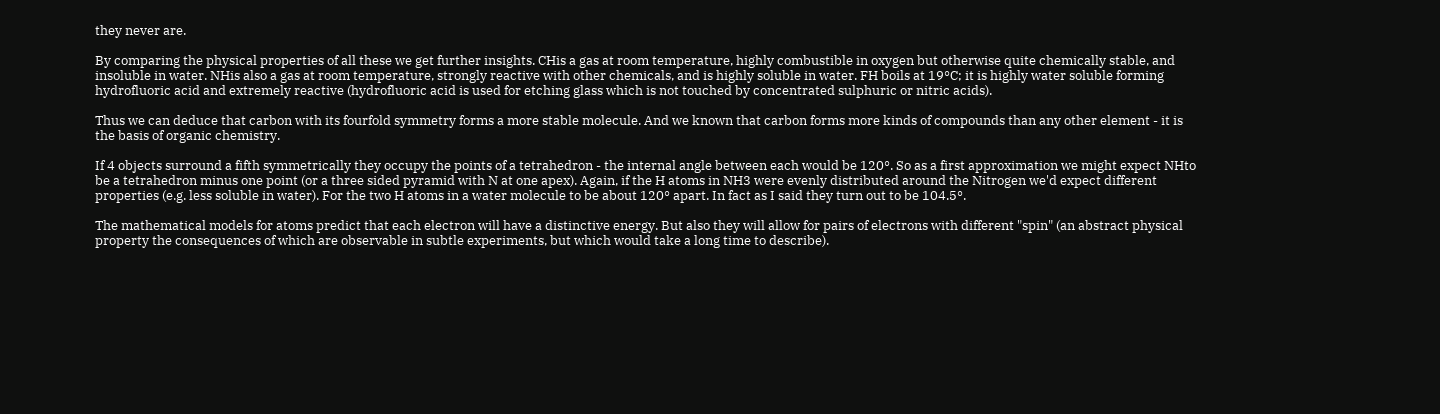they never are.

By comparing the physical properties of all these we get further insights. CHis a gas at room temperature, highly combustible in oxygen but otherwise quite chemically stable, and insoluble in water. NHis also a gas at room temperature, strongly reactive with other chemicals, and is highly soluble in water. FH boils at 19°C; it is highly water soluble forming hydrofluoric acid and extremely reactive (hydrofluoric acid is used for etching glass which is not touched by concentrated sulphuric or nitric acids).

Thus we can deduce that carbon with its fourfold symmetry forms a more stable molecule. And we known that carbon forms more kinds of compounds than any other element - it is the basis of organic chemistry.

If 4 objects surround a fifth symmetrically they occupy the points of a tetrahedron - the internal angle between each would be 120°. So as a first approximation we might expect NHto be a tetrahedron minus one point (or a three sided pyramid with N at one apex). Again, if the H atoms in NH3 were evenly distributed around the Nitrogen we'd expect different properties (e.g. less soluble in water). For the two H atoms in a water molecule to be about 120° apart. In fact as I said they turn out to be 104.5°.

The mathematical models for atoms predict that each electron will have a distinctive energy. But also they will allow for pairs of electrons with different "spin" (an abstract physical property the consequences of which are observable in subtle experiments, but which would take a long time to describe).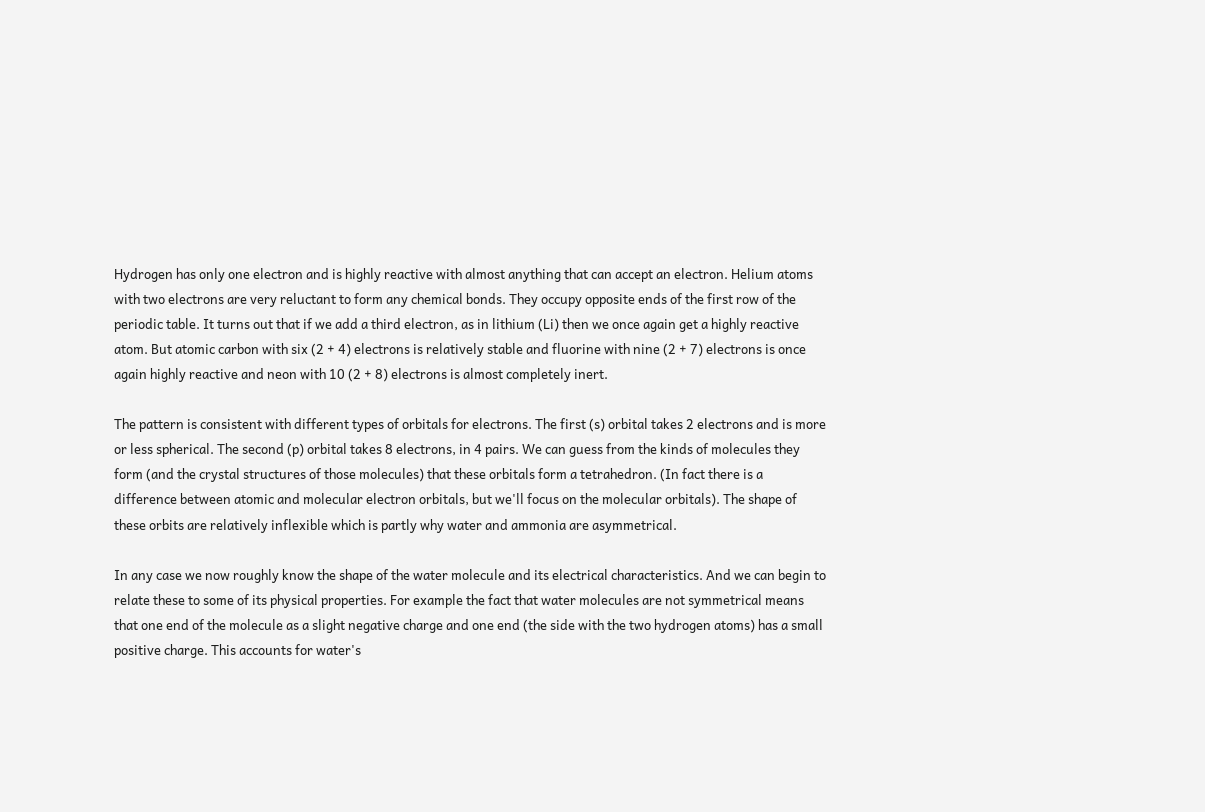Hydrogen has only one electron and is highly reactive with almost anything that can accept an electron. Helium atoms with two electrons are very reluctant to form any chemical bonds. They occupy opposite ends of the first row of the periodic table. It turns out that if we add a third electron, as in lithium (Li) then we once again get a highly reactive atom. But atomic carbon with six (2 + 4) electrons is relatively stable and fluorine with nine (2 + 7) electrons is once again highly reactive and neon with 10 (2 + 8) electrons is almost completely inert.

The pattern is consistent with different types of orbitals for electrons. The first (s) orbital takes 2 electrons and is more or less spherical. The second (p) orbital takes 8 electrons, in 4 pairs. We can guess from the kinds of molecules they form (and the crystal structures of those molecules) that these orbitals form a tetrahedron. (In fact there is a difference between atomic and molecular electron orbitals, but we'll focus on the molecular orbitals). The shape of these orbits are relatively inflexible which is partly why water and ammonia are asymmetrical.

In any case we now roughly know the shape of the water molecule and its electrical characteristics. And we can begin to relate these to some of its physical properties. For example the fact that water molecules are not symmetrical means that one end of the molecule as a slight negative charge and one end (the side with the two hydrogen atoms) has a small positive charge. This accounts for water's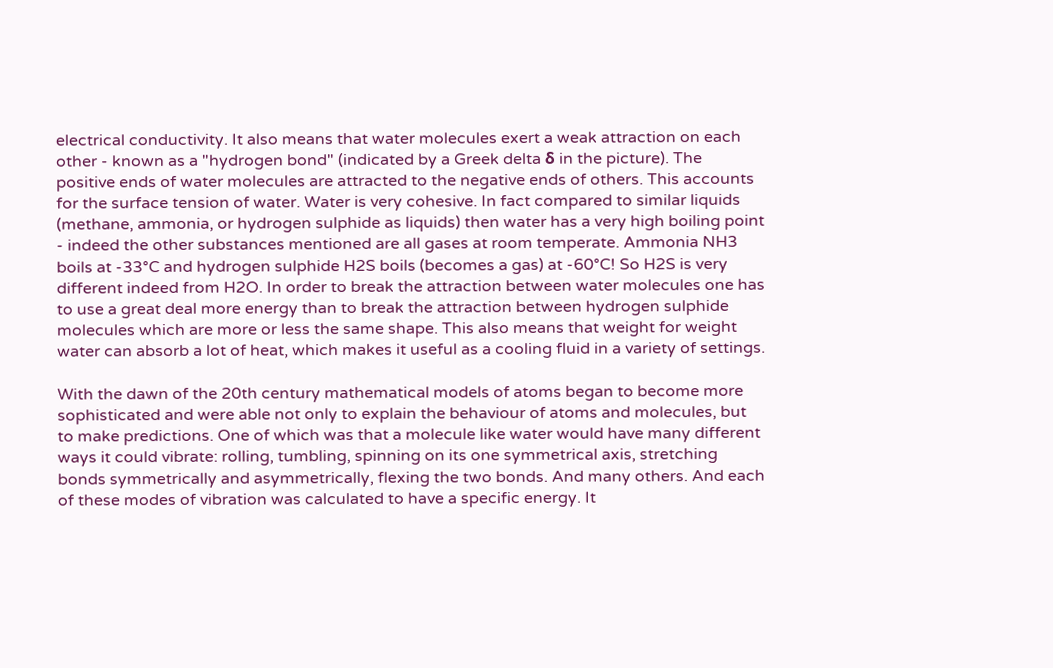electrical conductivity. It also means that water molecules exert a weak attraction on each other - known as a "hydrogen bond" (indicated by a Greek delta δ in the picture). The positive ends of water molecules are attracted to the negative ends of others. This accounts for the surface tension of water. Water is very cohesive. In fact compared to similar liquids (methane, ammonia, or hydrogen sulphide as liquids) then water has a very high boiling point - indeed the other substances mentioned are all gases at room temperate. Ammonia NH3 boils at -33°C and hydrogen sulphide H2S boils (becomes a gas) at -60°C! So H2S is very different indeed from H2O. In order to break the attraction between water molecules one has to use a great deal more energy than to break the attraction between hydrogen sulphide molecules which are more or less the same shape. This also means that weight for weight water can absorb a lot of heat, which makes it useful as a cooling fluid in a variety of settings.

With the dawn of the 20th century mathematical models of atoms began to become more sophisticated and were able not only to explain the behaviour of atoms and molecules, but to make predictions. One of which was that a molecule like water would have many different ways it could vibrate: rolling, tumbling, spinning on its one symmetrical axis, stretching bonds symmetrically and asymmetrically, flexing the two bonds. And many others. And each of these modes of vibration was calculated to have a specific energy. It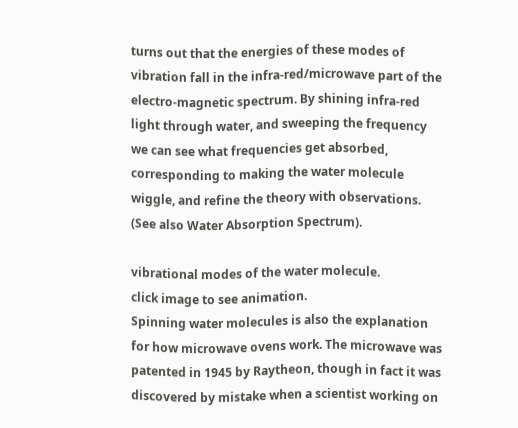turns out that the energies of these modes of vibration fall in the infra-red/microwave part of the electro-magnetic spectrum. By shining infra-red light through water, and sweeping the frequency we can see what frequencies get absorbed, corresponding to making the water molecule wiggle, and refine the theory with observations. (See also Water Absorption Spectrum).

vibrational modes of the water molecule.
click image to see animation.
Spinning water molecules is also the explanation for how microwave ovens work. The microwave was patented in 1945 by Raytheon, though in fact it was discovered by mistake when a scientist working on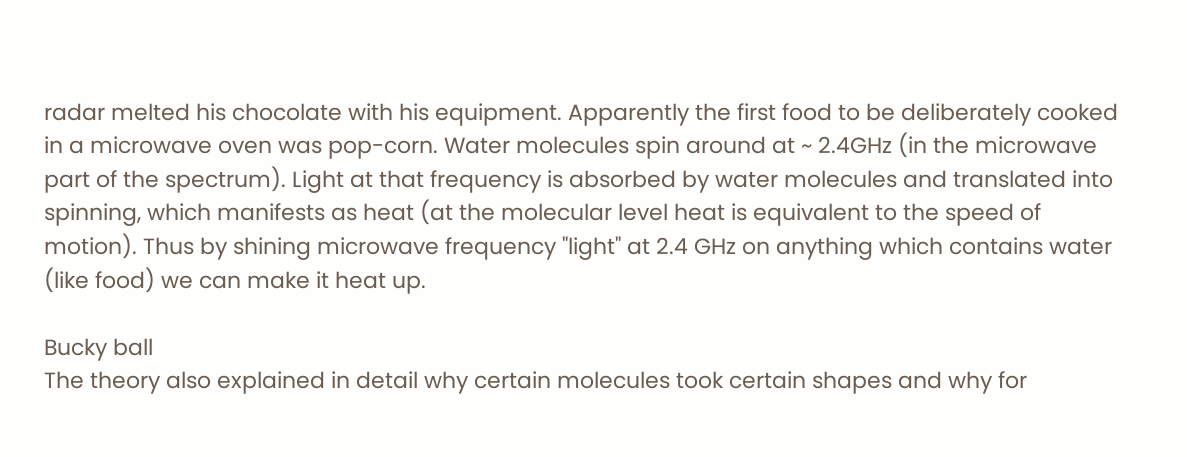radar melted his chocolate with his equipment. Apparently the first food to be deliberately cooked in a microwave oven was pop-corn. Water molecules spin around at ~ 2.4GHz (in the microwave part of the spectrum). Light at that frequency is absorbed by water molecules and translated into spinning, which manifests as heat (at the molecular level heat is equivalent to the speed of motion). Thus by shining microwave frequency "light" at 2.4 GHz on anything which contains water (like food) we can make it heat up.

Bucky ball
The theory also explained in detail why certain molecules took certain shapes and why for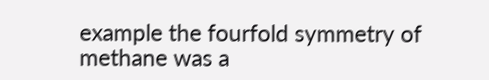example the fourfold symmetry of methane was a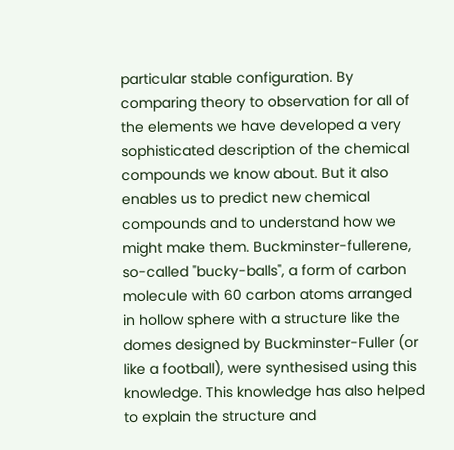particular stable configuration. By comparing theory to observation for all of the elements we have developed a very sophisticated description of the chemical compounds we know about. But it also enables us to predict new chemical compounds and to understand how we might make them. Buckminster-fullerene, so-called "bucky-balls", a form of carbon molecule with 60 carbon atoms arranged in hollow sphere with a structure like the domes designed by Buckminster-Fuller (or like a football), were synthesised using this knowledge. This knowledge has also helped to explain the structure and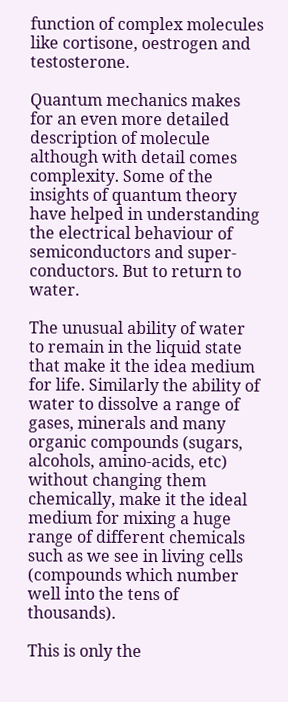function of complex molecules like cortisone, oestrogen and testosterone.

Quantum mechanics makes for an even more detailed description of molecule although with detail comes complexity. Some of the insights of quantum theory have helped in understanding the electrical behaviour of semiconductors and super-conductors. But to return to water.

The unusual ability of water to remain in the liquid state that make it the idea medium for life. Similarly the ability of water to dissolve a range of gases, minerals and many organic compounds (sugars, alcohols, amino-acids, etc) without changing them chemically, make it the ideal medium for mixing a huge range of different chemicals such as we see in living cells (compounds which number well into the tens of thousands).

This is only the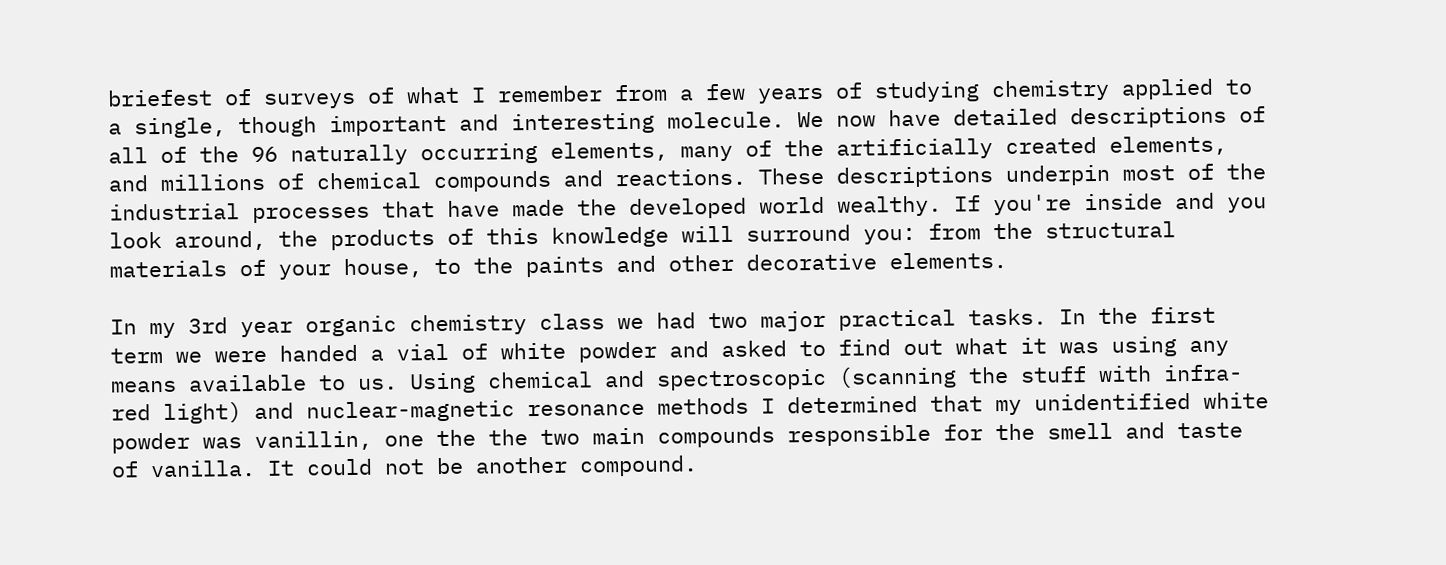briefest of surveys of what I remember from a few years of studying chemistry applied to a single, though important and interesting molecule. We now have detailed descriptions of all of the 96 naturally occurring elements, many of the artificially created elements, and millions of chemical compounds and reactions. These descriptions underpin most of the industrial processes that have made the developed world wealthy. If you're inside and you look around, the products of this knowledge will surround you: from the structural materials of your house, to the paints and other decorative elements.

In my 3rd year organic chemistry class we had two major practical tasks. In the first term we were handed a vial of white powder and asked to find out what it was using any means available to us. Using chemical and spectroscopic (scanning the stuff with infra-red light) and nuclear-magnetic resonance methods I determined that my unidentified white powder was vanillin, one the the two main compounds responsible for the smell and taste of vanilla. It could not be another compound.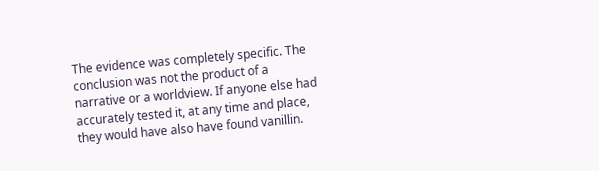The evidence was completely specific. The conclusion was not the product of a narrative or a worldview. If anyone else had accurately tested it, at any time and place, they would have also have found vanillin.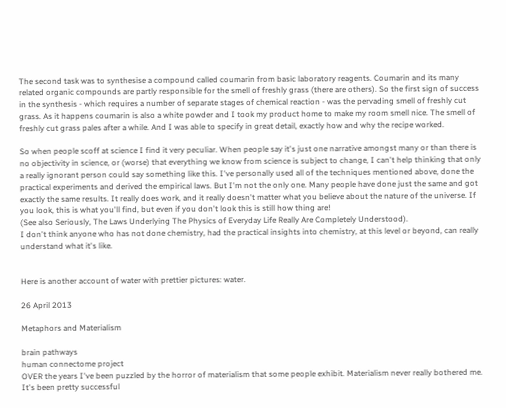The second task was to synthesise a compound called coumarin from basic laboratory reagents. Coumarin and its many related organic compounds are partly responsible for the smell of freshly grass (there are others). So the first sign of success in the synthesis - which requires a number of separate stages of chemical reaction - was the pervading smell of freshly cut grass. As it happens coumarin is also a white powder and I took my product home to make my room smell nice. The smell of freshly cut grass pales after a while. And I was able to specify in great detail, exactly how and why the recipe worked.

So when people scoff at science I find it very peculiar. When people say it's just one narrative amongst many or than there is no objectivity in science, or (worse) that everything we know from science is subject to change, I can't help thinking that only a really ignorant person could say something like this. I've personally used all of the techniques mentioned above, done the practical experiments and derived the empirical laws. But I'm not the only one. Many people have done just the same and got exactly the same results. It really does work, and it really doesn't matter what you believe about the nature of the universe. If you look, this is what you'll find, but even if you don't look this is still how thing are!
(See also Seriously, The Laws Underlying The Physics of Everyday Life Really Are Completely Understood).
I don't think anyone who has not done chemistry, had the practical insights into chemistry, at this level or beyond, can really understand what it's like.


Here is another account of water with prettier pictures: water.

26 April 2013

Metaphors and Materialism

brain pathways
human connectome project
OVER the years I've been puzzled by the horror of materialism that some people exhibit. Materialism never really bothered me. It's been pretty successful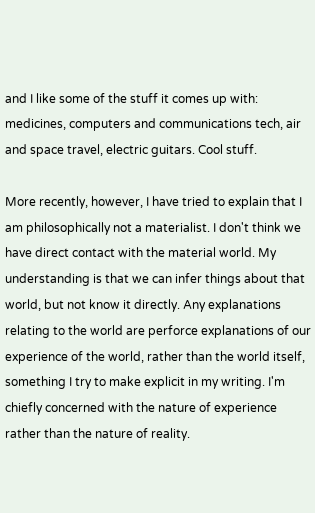and I like some of the stuff it comes up with: medicines, computers and communications tech, air and space travel, electric guitars. Cool stuff.

More recently, however, I have tried to explain that I am philosophically not a materialist. I don't think we have direct contact with the material world. My understanding is that we can infer things about that world, but not know it directly. Any explanations relating to the world are perforce explanations of our experience of the world, rather than the world itself, something I try to make explicit in my writing. I'm chiefly concerned with the nature of experience rather than the nature of reality.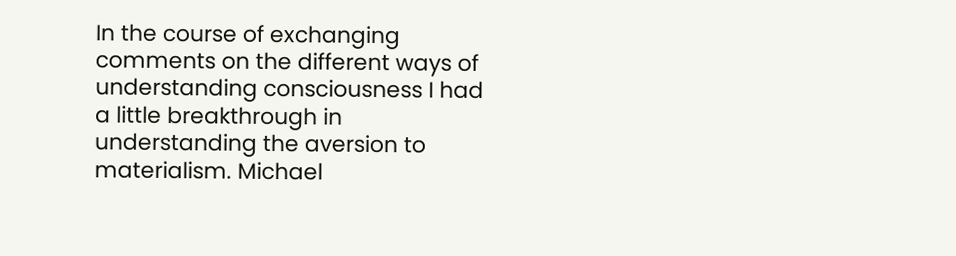In the course of exchanging comments on the different ways of understanding consciousness I had a little breakthrough in understanding the aversion to materialism. Michael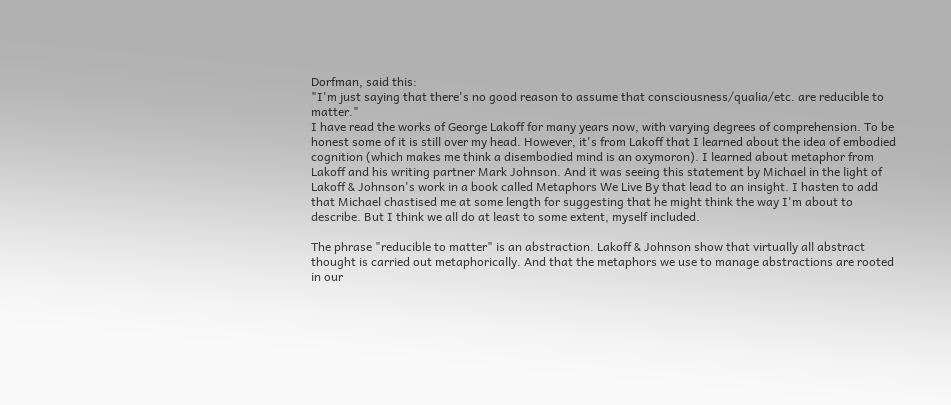Dorfman, said this:
"I'm just saying that there's no good reason to assume that consciousness/qualia/etc. are reducible to matter."
I have read the works of George Lakoff for many years now, with varying degrees of comprehension. To be honest some of it is still over my head. However, it's from Lakoff that I learned about the idea of embodied cognition (which makes me think a disembodied mind is an oxymoron). I learned about metaphor from Lakoff and his writing partner Mark Johnson. And it was seeing this statement by Michael in the light of Lakoff & Johnson's work in a book called Metaphors We Live By that lead to an insight. I hasten to add that Michael chastised me at some length for suggesting that he might think the way I'm about to describe. But I think we all do at least to some extent, myself included.

The phrase "reducible to matter" is an abstraction. Lakoff & Johnson show that virtually all abstract thought is carried out metaphorically. And that the metaphors we use to manage abstractions are rooted in our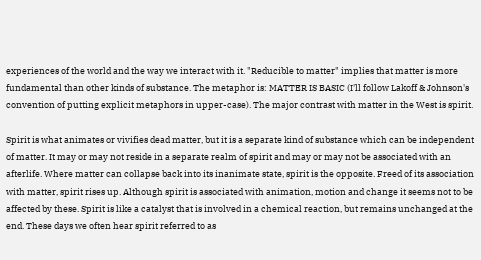experiences of the world and the way we interact with it. "Reducible to matter" implies that matter is more fundamental than other kinds of substance. The metaphor is: MATTER IS BASIC (I'll follow Lakoff & Johnson's convention of putting explicit metaphors in upper-case). The major contrast with matter in the West is spirit.

Spirit is what animates or vivifies dead matter, but it is a separate kind of substance which can be independent of matter. It may or may not reside in a separate realm of spirit and may or may not be associated with an afterlife. Where matter can collapse back into its inanimate state, spirit is the opposite. Freed of its association with matter, spirit rises up. Although spirit is associated with animation, motion and change it seems not to be affected by these. Spirit is like a catalyst that is involved in a chemical reaction, but remains unchanged at the end. These days we often hear spirit referred to as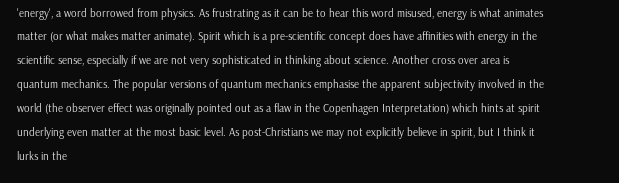'energy', a word borrowed from physics. As frustrating as it can be to hear this word misused, energy is what animates matter (or what makes matter animate). Spirit which is a pre-scientific concept does have affinities with energy in the scientific sense, especially if we are not very sophisticated in thinking about science. Another cross over area is quantum mechanics. The popular versions of quantum mechanics emphasise the apparent subjectivity involved in the world (the observer effect was originally pointed out as a flaw in the Copenhagen Interpretation) which hints at spirit underlying even matter at the most basic level. As post-Christians we may not explicitly believe in spirit, but I think it lurks in the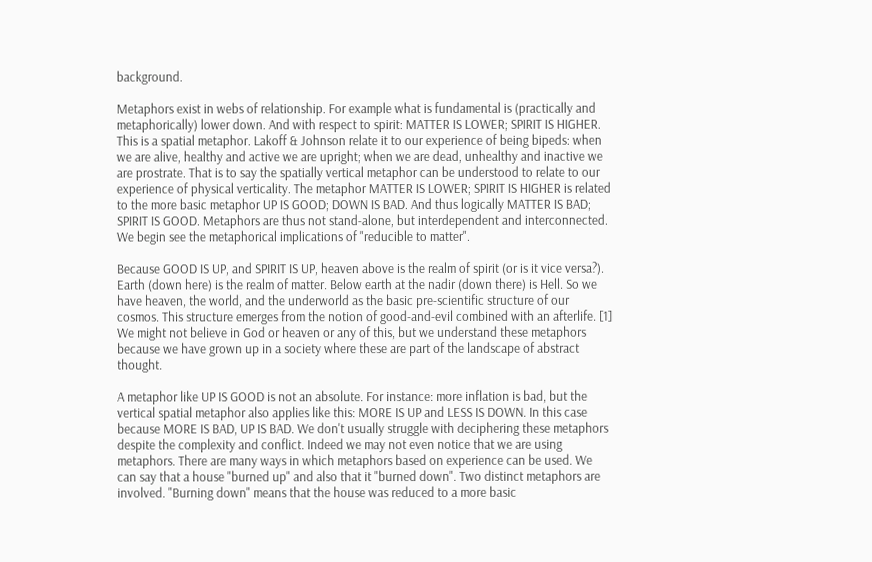background.

Metaphors exist in webs of relationship. For example what is fundamental is (practically and metaphorically) lower down. And with respect to spirit: MATTER IS LOWER; SPIRIT IS HIGHER. This is a spatial metaphor. Lakoff & Johnson relate it to our experience of being bipeds: when we are alive, healthy and active we are upright; when we are dead, unhealthy and inactive we are prostrate. That is to say the spatially vertical metaphor can be understood to relate to our experience of physical verticality. The metaphor MATTER IS LOWER; SPIRIT IS HIGHER is related to the more basic metaphor UP IS GOOD; DOWN IS BAD. And thus logically MATTER IS BAD; SPIRIT IS GOOD. Metaphors are thus not stand-alone, but interdependent and interconnected. We begin see the metaphorical implications of "reducible to matter".

Because GOOD IS UP, and SPIRIT IS UP, heaven above is the realm of spirit (or is it vice versa?). Earth (down here) is the realm of matter. Below earth at the nadir (down there) is Hell. So we have heaven, the world, and the underworld as the basic pre-scientific structure of our cosmos. This structure emerges from the notion of good-and-evil combined with an afterlife. [1] We might not believe in God or heaven or any of this, but we understand these metaphors because we have grown up in a society where these are part of the landscape of abstract thought.

A metaphor like UP IS GOOD is not an absolute. For instance: more inflation is bad, but the vertical spatial metaphor also applies like this: MORE IS UP and LESS IS DOWN. In this case because MORE IS BAD, UP IS BAD. We don't usually struggle with deciphering these metaphors despite the complexity and conflict. Indeed we may not even notice that we are using metaphors. There are many ways in which metaphors based on experience can be used. We can say that a house "burned up" and also that it "burned down". Two distinct metaphors are involved. "Burning down" means that the house was reduced to a more basic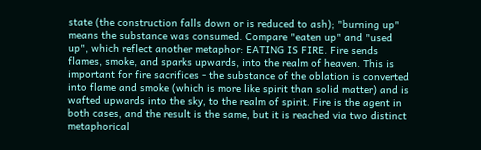state (the construction falls down or is reduced to ash); "burning up" means the substance was consumed. Compare "eaten up" and "used up", which reflect another metaphor: EATING IS FIRE. Fire sends flames, smoke, and sparks upwards, into the realm of heaven. This is important for fire sacrifices - the substance of the oblation is converted into flame and smoke (which is more like spirit than solid matter) and is wafted upwards into the sky, to the realm of spirit. Fire is the agent in both cases, and the result is the same, but it is reached via two distinct metaphorical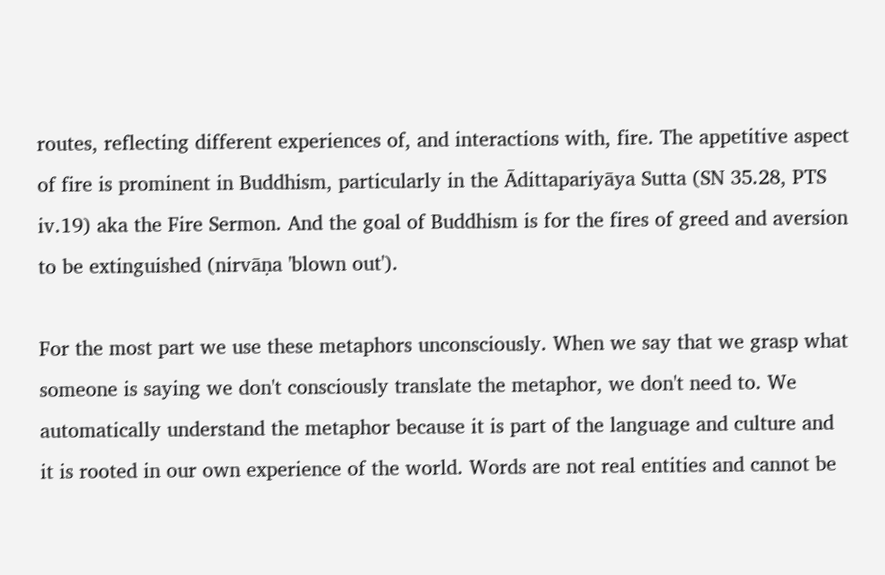routes, reflecting different experiences of, and interactions with, fire. The appetitive aspect of fire is prominent in Buddhism, particularly in the Ādittapariyāya Sutta (SN 35.28, PTS iv.19) aka the Fire Sermon. And the goal of Buddhism is for the fires of greed and aversion to be extinguished (nirvāṇa 'blown out').

For the most part we use these metaphors unconsciously. When we say that we grasp what someone is saying we don't consciously translate the metaphor, we don't need to. We automatically understand the metaphor because it is part of the language and culture and it is rooted in our own experience of the world. Words are not real entities and cannot be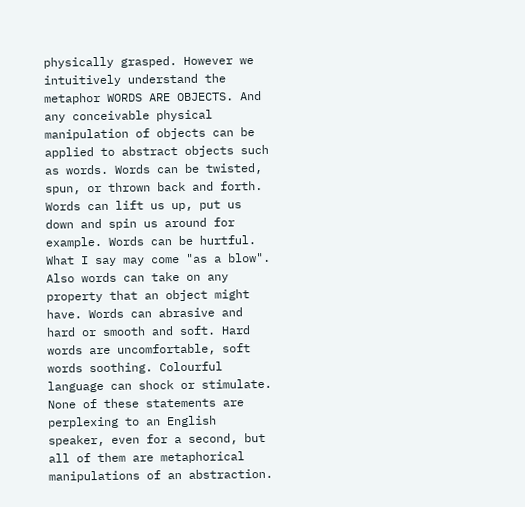physically grasped. However we intuitively understand the metaphor WORDS ARE OBJECTS. And any conceivable physical manipulation of objects can be applied to abstract objects such as words. Words can be twisted, spun, or thrown back and forth. Words can lift us up, put us down and spin us around for example. Words can be hurtful. What I say may come "as a blow". Also words can take on any property that an object might have. Words can abrasive and hard or smooth and soft. Hard words are uncomfortable, soft words soothing. Colourful language can shock or stimulate. None of these statements are perplexing to an English speaker, even for a second, but all of them are metaphorical manipulations of an abstraction.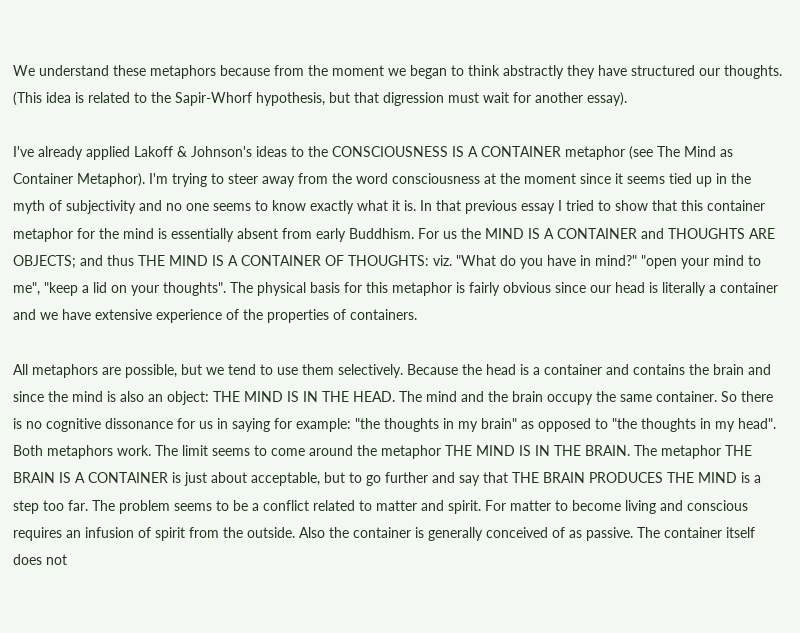We understand these metaphors because from the moment we began to think abstractly they have structured our thoughts. (This idea is related to the Sapir-Whorf hypothesis, but that digression must wait for another essay).

I've already applied Lakoff & Johnson's ideas to the CONSCIOUSNESS IS A CONTAINER metaphor (see The Mind as Container Metaphor). I'm trying to steer away from the word consciousness at the moment since it seems tied up in the myth of subjectivity and no one seems to know exactly what it is. In that previous essay I tried to show that this container metaphor for the mind is essentially absent from early Buddhism. For us the MIND IS A CONTAINER and THOUGHTS ARE OBJECTS; and thus THE MIND IS A CONTAINER OF THOUGHTS: viz. "What do you have in mind?" "open your mind to me", "keep a lid on your thoughts". The physical basis for this metaphor is fairly obvious since our head is literally a container and we have extensive experience of the properties of containers.

All metaphors are possible, but we tend to use them selectively. Because the head is a container and contains the brain and since the mind is also an object: THE MIND IS IN THE HEAD. The mind and the brain occupy the same container. So there is no cognitive dissonance for us in saying for example: "the thoughts in my brain" as opposed to "the thoughts in my head". Both metaphors work. The limit seems to come around the metaphor THE MIND IS IN THE BRAIN. The metaphor THE BRAIN IS A CONTAINER is just about acceptable, but to go further and say that THE BRAIN PRODUCES THE MIND is a step too far. The problem seems to be a conflict related to matter and spirit. For matter to become living and conscious requires an infusion of spirit from the outside. Also the container is generally conceived of as passive. The container itself does not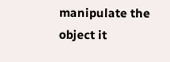manipulate the object it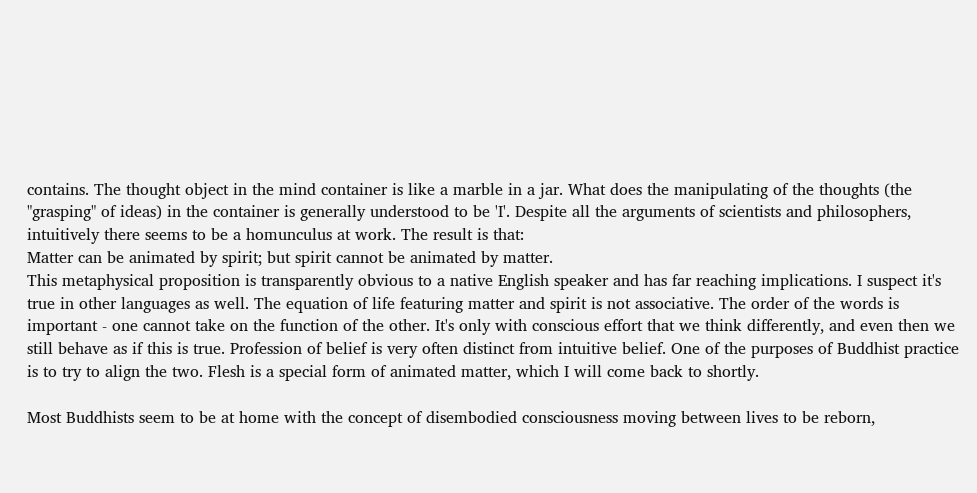contains. The thought object in the mind container is like a marble in a jar. What does the manipulating of the thoughts (the "grasping" of ideas) in the container is generally understood to be 'I'. Despite all the arguments of scientists and philosophers, intuitively there seems to be a homunculus at work. The result is that:
Matter can be animated by spirit; but spirit cannot be animated by matter.
This metaphysical proposition is transparently obvious to a native English speaker and has far reaching implications. I suspect it's true in other languages as well. The equation of life featuring matter and spirit is not associative. The order of the words is important - one cannot take on the function of the other. It's only with conscious effort that we think differently, and even then we still behave as if this is true. Profession of belief is very often distinct from intuitive belief. One of the purposes of Buddhist practice is to try to align the two. Flesh is a special form of animated matter, which I will come back to shortly.

Most Buddhists seem to be at home with the concept of disembodied consciousness moving between lives to be reborn,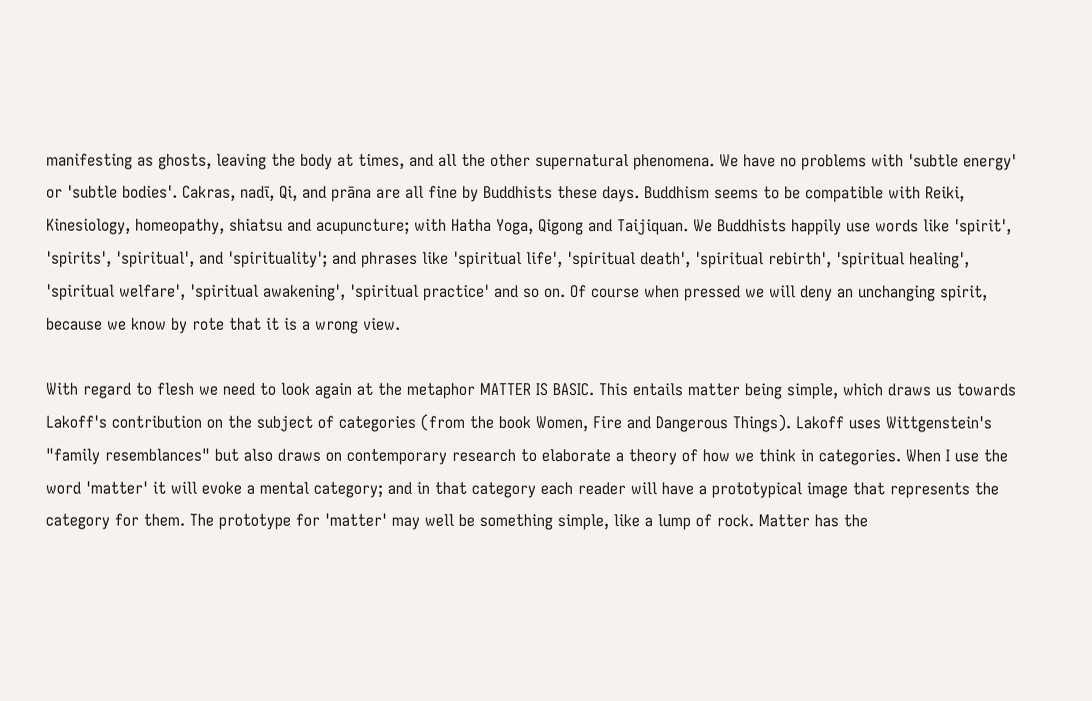manifesting as ghosts, leaving the body at times, and all the other supernatural phenomena. We have no problems with 'subtle energy' or 'subtle bodies'. Cakras, nadī, Qi, and prāna are all fine by Buddhists these days. Buddhism seems to be compatible with Reiki, Kinesiology, homeopathy, shiatsu and acupuncture; with Hatha Yoga, Qigong and Taijiquan. We Buddhists happily use words like 'spirit', 'spirits', 'spiritual', and 'spirituality'; and phrases like 'spiritual life', 'spiritual death', 'spiritual rebirth', 'spiritual healing', 'spiritual welfare', 'spiritual awakening', 'spiritual practice' and so on. Of course when pressed we will deny an unchanging spirit, because we know by rote that it is a wrong view.

With regard to flesh we need to look again at the metaphor MATTER IS BASIC. This entails matter being simple, which draws us towards Lakoff's contribution on the subject of categories (from the book Women, Fire and Dangerous Things). Lakoff uses Wittgenstein's "family resemblances" but also draws on contemporary research to elaborate a theory of how we think in categories. When I use the word 'matter' it will evoke a mental category; and in that category each reader will have a prototypical image that represents the category for them. The prototype for 'matter' may well be something simple, like a lump of rock. Matter has the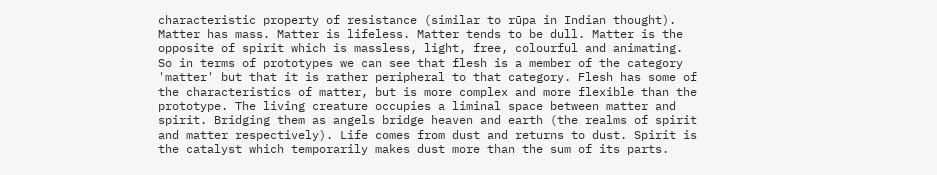characteristic property of resistance (similar to rūpa in Indian thought). Matter has mass. Matter is lifeless. Matter tends to be dull. Matter is the opposite of spirit which is massless, light, free, colourful and animating. So in terms of prototypes we can see that flesh is a member of the category 'matter' but that it is rather peripheral to that category. Flesh has some of the characteristics of matter, but is more complex and more flexible than the prototype. The living creature occupies a liminal space between matter and spirit. Bridging them as angels bridge heaven and earth (the realms of spirit and matter respectively). Life comes from dust and returns to dust. Spirit is the catalyst which temporarily makes dust more than the sum of its parts.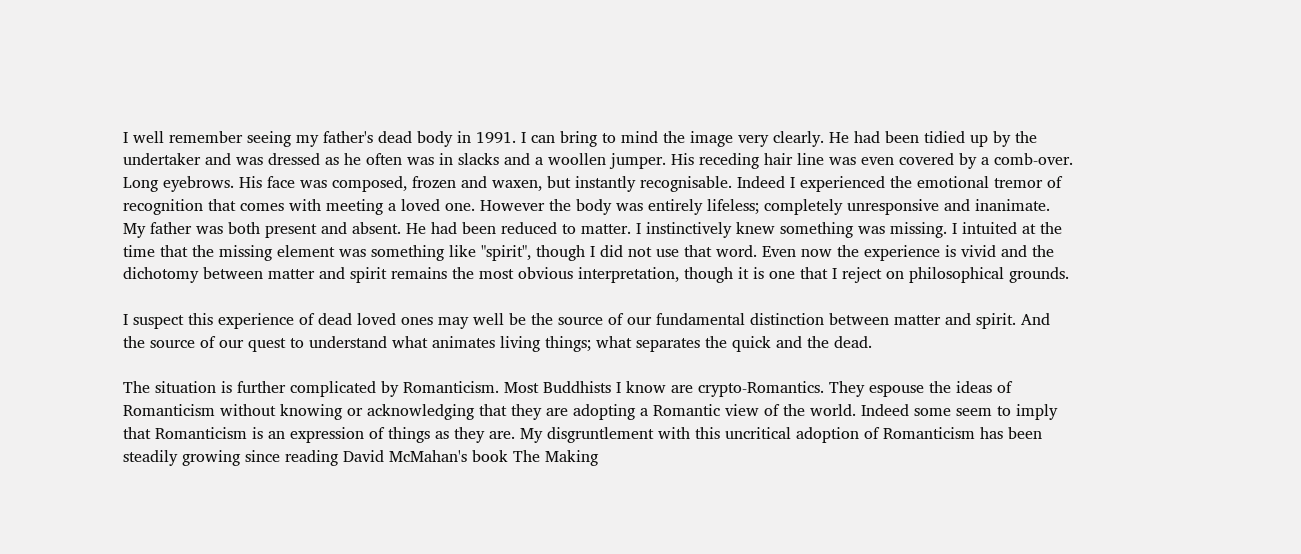I well remember seeing my father's dead body in 1991. I can bring to mind the image very clearly. He had been tidied up by the undertaker and was dressed as he often was in slacks and a woollen jumper. His receding hair line was even covered by a comb-over. Long eyebrows. His face was composed, frozen and waxen, but instantly recognisable. Indeed I experienced the emotional tremor of recognition that comes with meeting a loved one. However the body was entirely lifeless; completely unresponsive and inanimate. My father was both present and absent. He had been reduced to matter. I instinctively knew something was missing. I intuited at the time that the missing element was something like "spirit", though I did not use that word. Even now the experience is vivid and the dichotomy between matter and spirit remains the most obvious interpretation, though it is one that I reject on philosophical grounds.

I suspect this experience of dead loved ones may well be the source of our fundamental distinction between matter and spirit. And the source of our quest to understand what animates living things; what separates the quick and the dead.

The situation is further complicated by Romanticism. Most Buddhists I know are crypto-Romantics. They espouse the ideas of Romanticism without knowing or acknowledging that they are adopting a Romantic view of the world. Indeed some seem to imply that Romanticism is an expression of things as they are. My disgruntlement with this uncritical adoption of Romanticism has been steadily growing since reading David McMahan's book The Making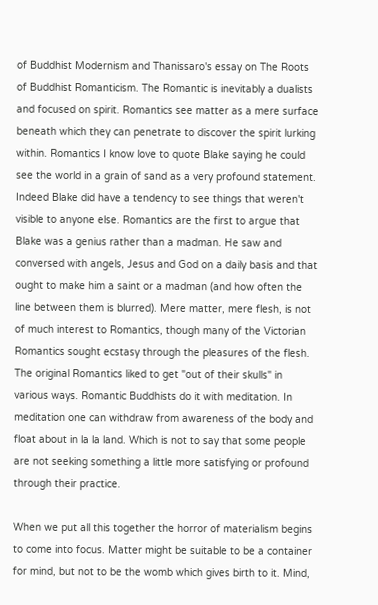of Buddhist Modernism and Thanissaro's essay on The Roots of Buddhist Romanticism. The Romantic is inevitably a dualists and focused on spirit. Romantics see matter as a mere surface beneath which they can penetrate to discover the spirit lurking within. Romantics I know love to quote Blake saying he could see the world in a grain of sand as a very profound statement. Indeed Blake did have a tendency to see things that weren't visible to anyone else. Romantics are the first to argue that Blake was a genius rather than a madman. He saw and conversed with angels, Jesus and God on a daily basis and that ought to make him a saint or a madman (and how often the line between them is blurred). Mere matter, mere flesh, is not of much interest to Romantics, though many of the Victorian Romantics sought ecstasy through the pleasures of the flesh. The original Romantics liked to get "out of their skulls" in various ways. Romantic Buddhists do it with meditation. In meditation one can withdraw from awareness of the body and float about in la la land. Which is not to say that some people are not seeking something a little more satisfying or profound through their practice.

When we put all this together the horror of materialism begins to come into focus. Matter might be suitable to be a container for mind, but not to be the womb which gives birth to it. Mind,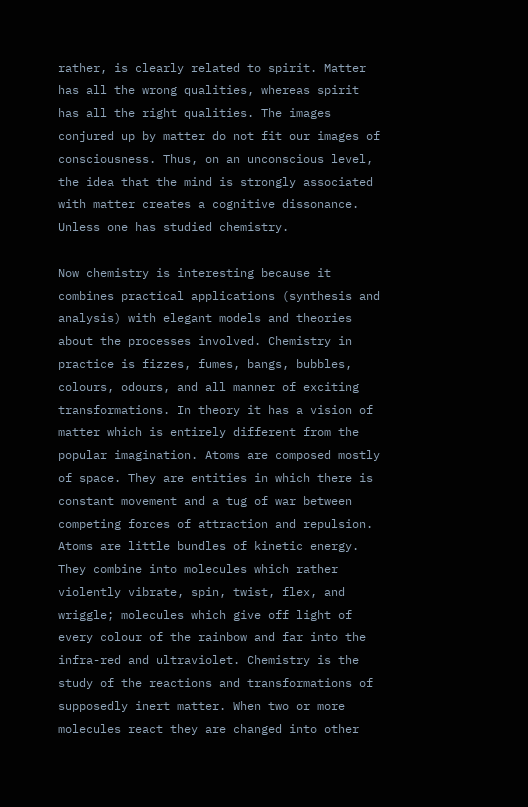rather, is clearly related to spirit. Matter has all the wrong qualities, whereas spirit has all the right qualities. The images conjured up by matter do not fit our images of consciousness. Thus, on an unconscious level, the idea that the mind is strongly associated with matter creates a cognitive dissonance. Unless one has studied chemistry.

Now chemistry is interesting because it combines practical applications (synthesis and analysis) with elegant models and theories about the processes involved. Chemistry in practice is fizzes, fumes, bangs, bubbles, colours, odours, and all manner of exciting transformations. In theory it has a vision of matter which is entirely different from the popular imagination. Atoms are composed mostly of space. They are entities in which there is constant movement and a tug of war between competing forces of attraction and repulsion. Atoms are little bundles of kinetic energy. They combine into molecules which rather violently vibrate, spin, twist, flex, and wriggle; molecules which give off light of every colour of the rainbow and far into the infra-red and ultraviolet. Chemistry is the study of the reactions and transformations of supposedly inert matter. When two or more molecules react they are changed into other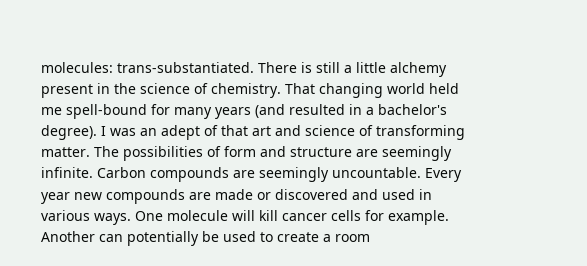molecules: trans-substantiated. There is still a little alchemy present in the science of chemistry. That changing world held me spell-bound for many years (and resulted in a bachelor's degree). I was an adept of that art and science of transforming matter. The possibilities of form and structure are seemingly infinite. Carbon compounds are seemingly uncountable. Every year new compounds are made or discovered and used in various ways. One molecule will kill cancer cells for example. Another can potentially be used to create a room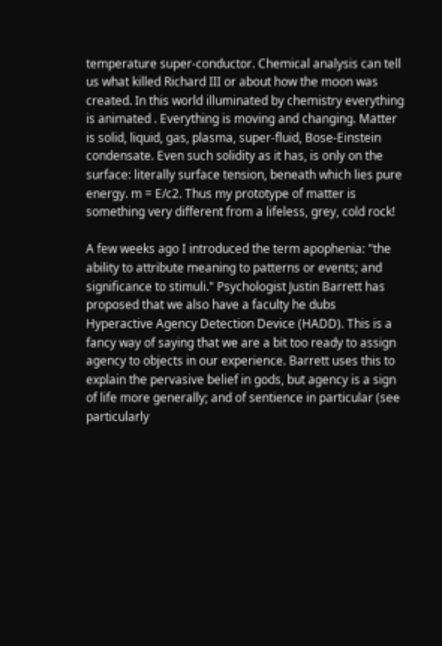temperature super-conductor. Chemical analysis can tell us what killed Richard III or about how the moon was created. In this world illuminated by chemistry everything is animated . Everything is moving and changing. Matter is solid, liquid, gas, plasma, super-fluid, Bose-Einstein condensate. Even such solidity as it has, is only on the surface: literally surface tension, beneath which lies pure energy. m = E/c2. Thus my prototype of matter is something very different from a lifeless, grey, cold rock!

A few weeks ago I introduced the term apophenia: "the ability to attribute meaning to patterns or events; and significance to stimuli." Psychologist Justin Barrett has proposed that we also have a faculty he dubs Hyperactive Agency Detection Device (HADD). This is a fancy way of saying that we are a bit too ready to assign agency to objects in our experience. Barrett uses this to explain the pervasive belief in gods, but agency is a sign of life more generally; and of sentience in particular (see particularly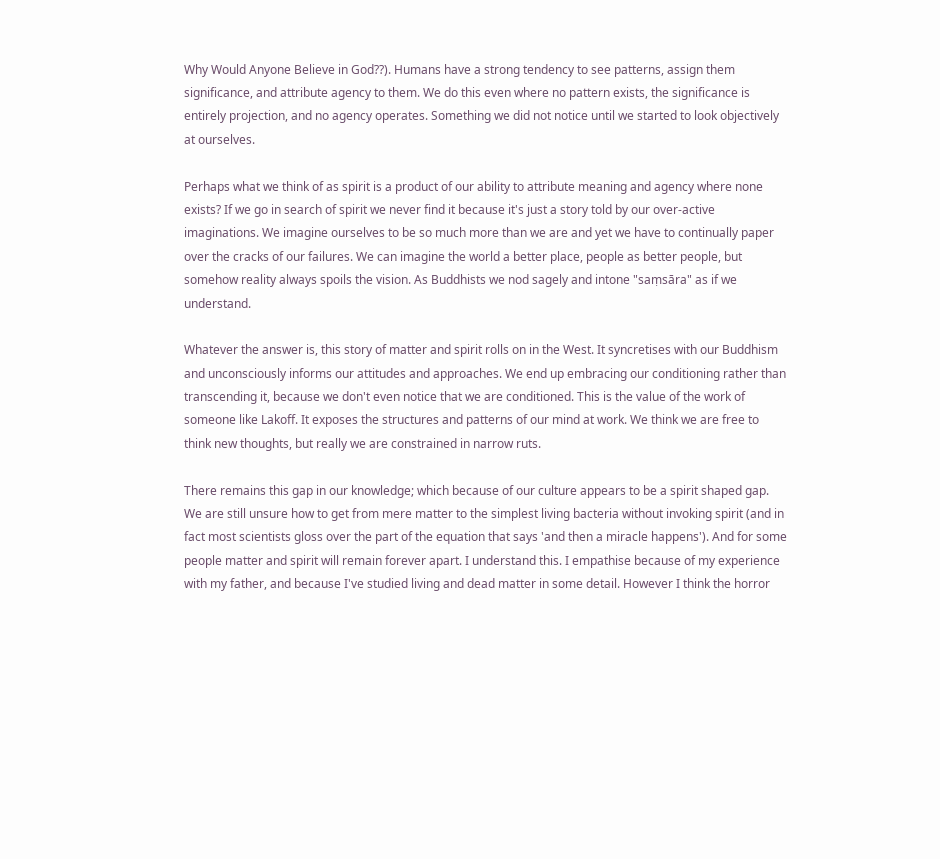Why Would Anyone Believe in God??). Humans have a strong tendency to see patterns, assign them significance, and attribute agency to them. We do this even where no pattern exists, the significance is entirely projection, and no agency operates. Something we did not notice until we started to look objectively at ourselves.

Perhaps what we think of as spirit is a product of our ability to attribute meaning and agency where none exists? If we go in search of spirit we never find it because it's just a story told by our over-active imaginations. We imagine ourselves to be so much more than we are and yet we have to continually paper over the cracks of our failures. We can imagine the world a better place, people as better people, but somehow reality always spoils the vision. As Buddhists we nod sagely and intone "saṃsāra" as if we understand.

Whatever the answer is, this story of matter and spirit rolls on in the West. It syncretises with our Buddhism and unconsciously informs our attitudes and approaches. We end up embracing our conditioning rather than transcending it, because we don't even notice that we are conditioned. This is the value of the work of someone like Lakoff. It exposes the structures and patterns of our mind at work. We think we are free to think new thoughts, but really we are constrained in narrow ruts.

There remains this gap in our knowledge; which because of our culture appears to be a spirit shaped gap. We are still unsure how to get from mere matter to the simplest living bacteria without invoking spirit (and in fact most scientists gloss over the part of the equation that says 'and then a miracle happens'). And for some people matter and spirit will remain forever apart. I understand this. I empathise because of my experience with my father, and because I've studied living and dead matter in some detail. However I think the horror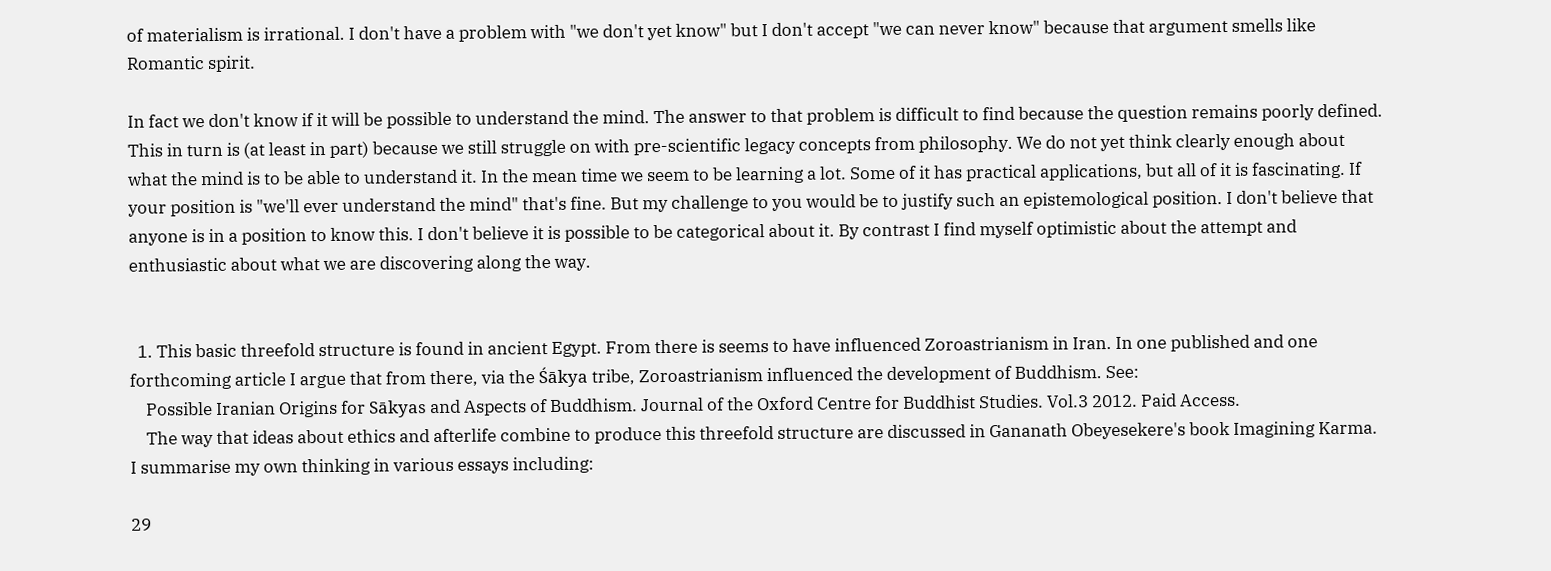of materialism is irrational. I don't have a problem with "we don't yet know" but I don't accept "we can never know" because that argument smells like Romantic spirit.

In fact we don't know if it will be possible to understand the mind. The answer to that problem is difficult to find because the question remains poorly defined. This in turn is (at least in part) because we still struggle on with pre-scientific legacy concepts from philosophy. We do not yet think clearly enough about what the mind is to be able to understand it. In the mean time we seem to be learning a lot. Some of it has practical applications, but all of it is fascinating. If your position is "we'll ever understand the mind" that's fine. But my challenge to you would be to justify such an epistemological position. I don't believe that anyone is in a position to know this. I don't believe it is possible to be categorical about it. By contrast I find myself optimistic about the attempt and enthusiastic about what we are discovering along the way.


  1. This basic threefold structure is found in ancient Egypt. From there is seems to have influenced Zoroastrianism in Iran. In one published and one forthcoming article I argue that from there, via the Śākya tribe, Zoroastrianism influenced the development of Buddhism. See:
    Possible Iranian Origins for Sākyas and Aspects of Buddhism. Journal of the Oxford Centre for Buddhist Studies. Vol.3 2012. Paid Access.
    The way that ideas about ethics and afterlife combine to produce this threefold structure are discussed in Gananath Obeyesekere's book Imagining Karma. I summarise my own thinking in various essays including:

29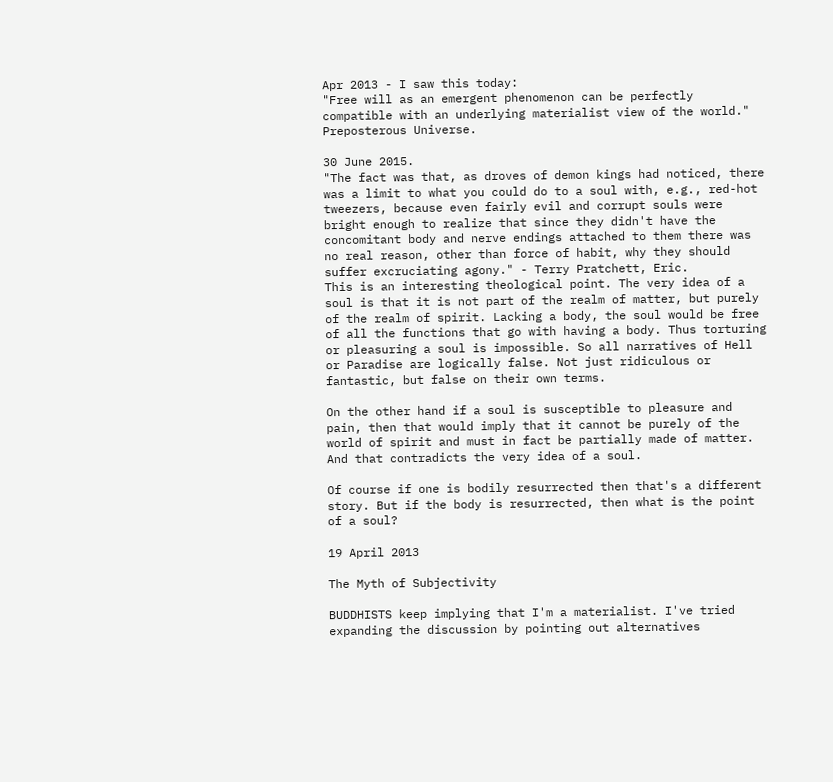Apr 2013 - I saw this today:
"Free will as an emergent phenomenon can be perfectly compatible with an underlying materialist view of the world." Preposterous Universe.

30 June 2015.
"The fact was that, as droves of demon kings had noticed, there was a limit to what you could do to a soul with, e.g., red-hot tweezers, because even fairly evil and corrupt souls were bright enough to realize that since they didn't have the concomitant body and nerve endings attached to them there was no real reason, other than force of habit, why they should suffer excruciating agony." - Terry Pratchett, Eric.
This is an interesting theological point. The very idea of a soul is that it is not part of the realm of matter, but purely of the realm of spirit. Lacking a body, the soul would be free of all the functions that go with having a body. Thus torturing or pleasuring a soul is impossible. So all narratives of Hell or Paradise are logically false. Not just ridiculous or fantastic, but false on their own terms.

On the other hand if a soul is susceptible to pleasure and pain, then that would imply that it cannot be purely of the world of spirit and must in fact be partially made of matter. And that contradicts the very idea of a soul.

Of course if one is bodily resurrected then that's a different story. But if the body is resurrected, then what is the point of a soul?

19 April 2013

The Myth of Subjectivity

BUDDHISTS keep implying that I'm a materialist. I've tried expanding the discussion by pointing out alternatives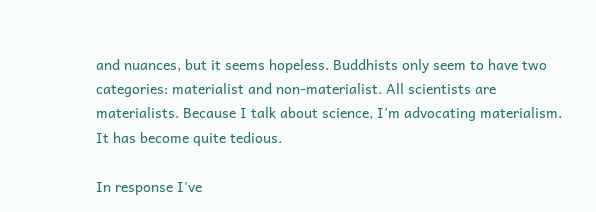and nuances, but it seems hopeless. Buddhists only seem to have two categories: materialist and non-materialist. All scientists are materialists. Because I talk about science, I'm advocating materialism. It has become quite tedious.

In response I've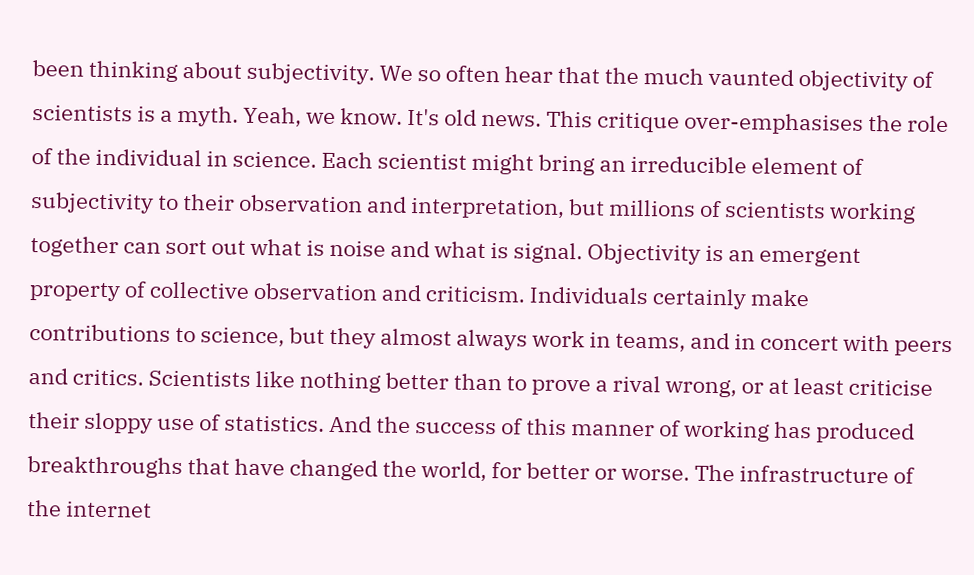been thinking about subjectivity. We so often hear that the much vaunted objectivity of scientists is a myth. Yeah, we know. It's old news. This critique over-emphasises the role of the individual in science. Each scientist might bring an irreducible element of subjectivity to their observation and interpretation, but millions of scientists working together can sort out what is noise and what is signal. Objectivity is an emergent property of collective observation and criticism. Individuals certainly make contributions to science, but they almost always work in teams, and in concert with peers and critics. Scientists like nothing better than to prove a rival wrong, or at least criticise their sloppy use of statistics. And the success of this manner of working has produced breakthroughs that have changed the world, for better or worse. The infrastructure of the internet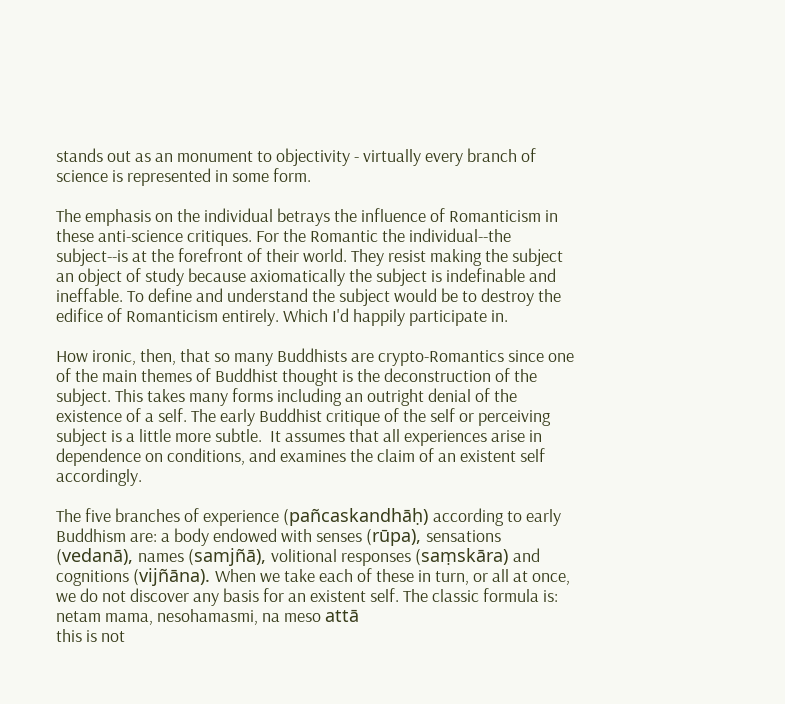stands out as an monument to objectivity - virtually every branch of science is represented in some form.

The emphasis on the individual betrays the influence of Romanticism in these anti-science critiques. For the Romantic the individual--the subject--is at the forefront of their world. They resist making the subject an object of study because axiomatically the subject is indefinable and ineffable. To define and understand the subject would be to destroy the edifice of Romanticism entirely. Which I'd happily participate in.

How ironic, then, that so many Buddhists are crypto-Romantics since one of the main themes of Buddhist thought is the deconstruction of the subject. This takes many forms including an outright denial of the existence of a self. The early Buddhist critique of the self or perceiving subject is a little more subtle.  It assumes that all experiences arise in dependence on conditions, and examines the claim of an existent self accordingly.

The five branches of experience (pañcaskandhāḥ) according to early Buddhism are: a body endowed with senses (rūpa), sensations (vedanā), names (samjñā), volitional responses (saṃskāra) and cognitions (vijñāna). When we take each of these in turn, or all at once, we do not discover any basis for an existent self. The classic formula is:
netam mama, nesohamasmi, na meso attā
this is not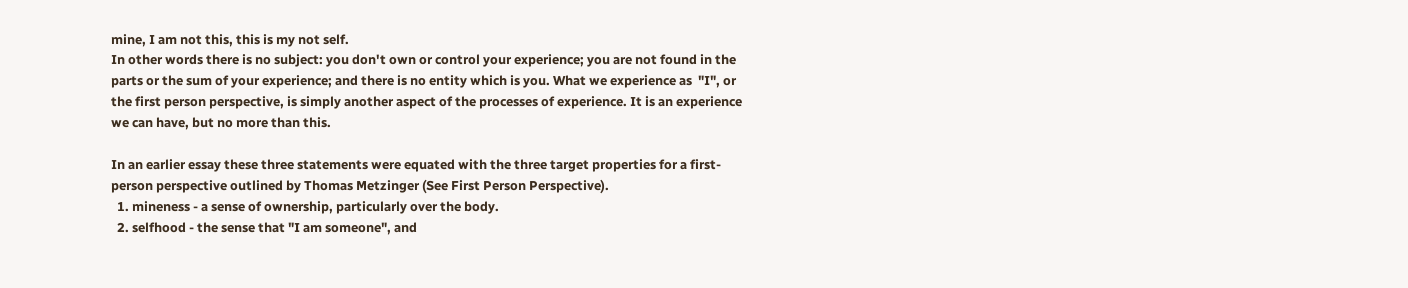mine, I am not this, this is my not self.
In other words there is no subject: you don't own or control your experience; you are not found in the parts or the sum of your experience; and there is no entity which is you. What we experience as  "I", or the first person perspective, is simply another aspect of the processes of experience. It is an experience we can have, but no more than this.

In an earlier essay these three statements were equated with the three target properties for a first-person perspective outlined by Thomas Metzinger (See First Person Perspective).
  1. mineness - a sense of ownership, particularly over the body.
  2. selfhood - the sense that "I am someone", and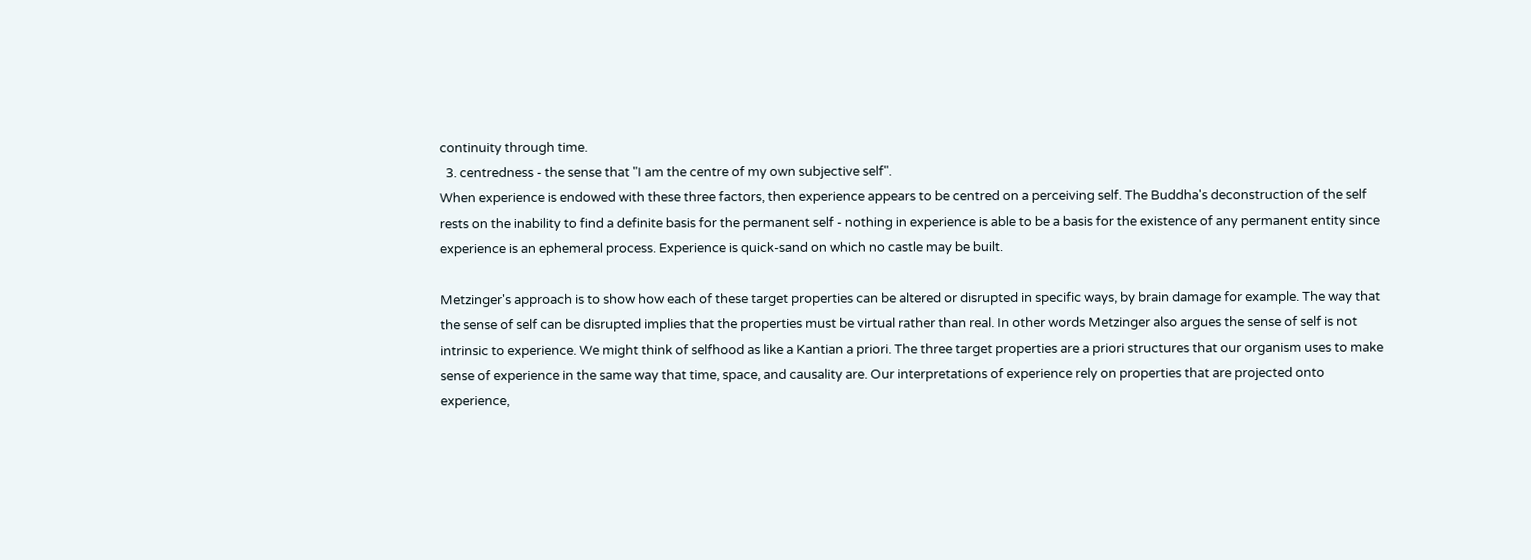continuity through time.
  3. centredness - the sense that "I am the centre of my own subjective self".
When experience is endowed with these three factors, then experience appears to be centred on a perceiving self. The Buddha's deconstruction of the self rests on the inability to find a definite basis for the permanent self - nothing in experience is able to be a basis for the existence of any permanent entity since experience is an ephemeral process. Experience is quick-sand on which no castle may be built.

Metzinger's approach is to show how each of these target properties can be altered or disrupted in specific ways, by brain damage for example. The way that the sense of self can be disrupted implies that the properties must be virtual rather than real. In other words Metzinger also argues the sense of self is not intrinsic to experience. We might think of selfhood as like a Kantian a priori. The three target properties are a priori structures that our organism uses to make sense of experience in the same way that time, space, and causality are. Our interpretations of experience rely on properties that are projected onto experience,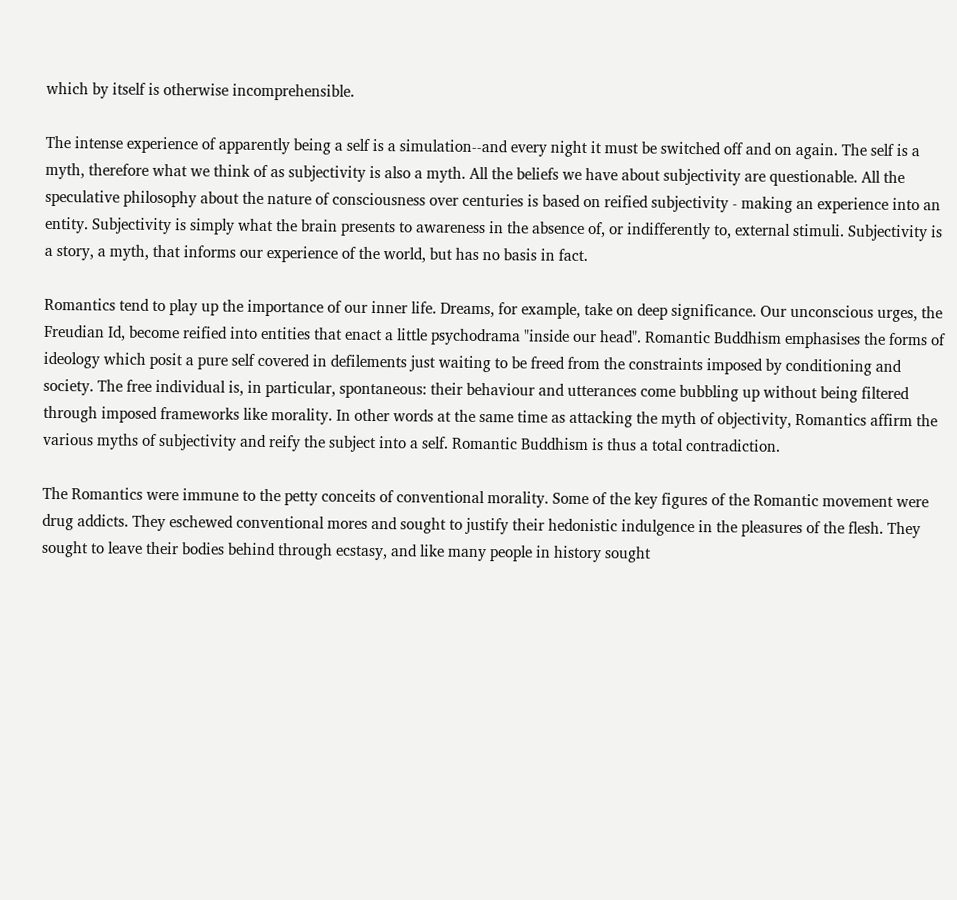which by itself is otherwise incomprehensible.

The intense experience of apparently being a self is a simulation--and every night it must be switched off and on again. The self is a myth, therefore what we think of as subjectivity is also a myth. All the beliefs we have about subjectivity are questionable. All the speculative philosophy about the nature of consciousness over centuries is based on reified subjectivity - making an experience into an entity. Subjectivity is simply what the brain presents to awareness in the absence of, or indifferently to, external stimuli. Subjectivity is a story, a myth, that informs our experience of the world, but has no basis in fact.

Romantics tend to play up the importance of our inner life. Dreams, for example, take on deep significance. Our unconscious urges, the Freudian Id, become reified into entities that enact a little psychodrama "inside our head". Romantic Buddhism emphasises the forms of ideology which posit a pure self covered in defilements just waiting to be freed from the constraints imposed by conditioning and society. The free individual is, in particular, spontaneous: their behaviour and utterances come bubbling up without being filtered through imposed frameworks like morality. In other words at the same time as attacking the myth of objectivity, Romantics affirm the various myths of subjectivity and reify the subject into a self. Romantic Buddhism is thus a total contradiction.

The Romantics were immune to the petty conceits of conventional morality. Some of the key figures of the Romantic movement were drug addicts. They eschewed conventional mores and sought to justify their hedonistic indulgence in the pleasures of the flesh. They sought to leave their bodies behind through ecstasy, and like many people in history sought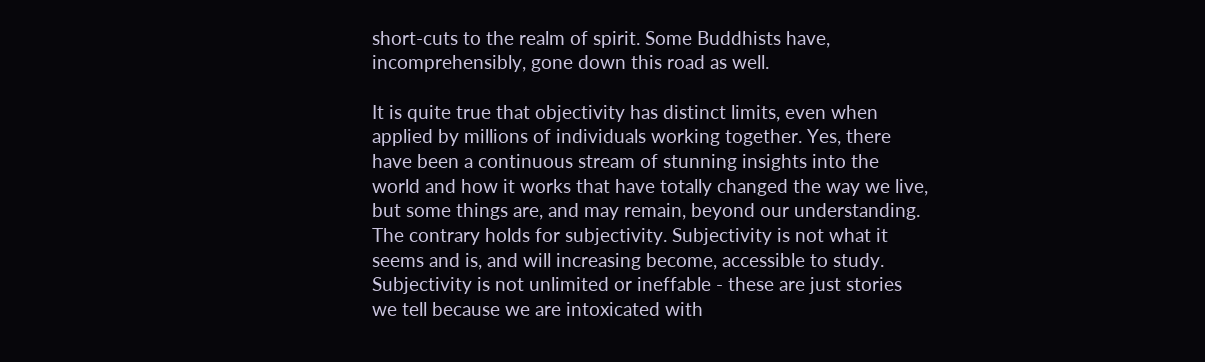short-cuts to the realm of spirit. Some Buddhists have, incomprehensibly, gone down this road as well.

It is quite true that objectivity has distinct limits, even when applied by millions of individuals working together. Yes, there have been a continuous stream of stunning insights into the world and how it works that have totally changed the way we live, but some things are, and may remain, beyond our understanding. The contrary holds for subjectivity. Subjectivity is not what it seems and is, and will increasing become, accessible to study. Subjectivity is not unlimited or ineffable - these are just stories we tell because we are intoxicated with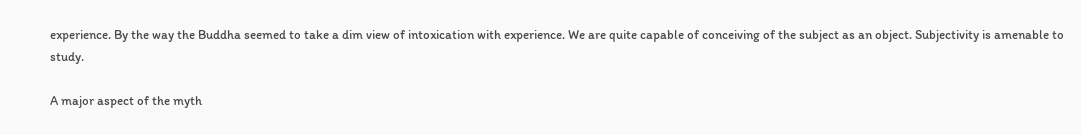experience. By the way the Buddha seemed to take a dim view of intoxication with experience. We are quite capable of conceiving of the subject as an object. Subjectivity is amenable to study.

A major aspect of the myth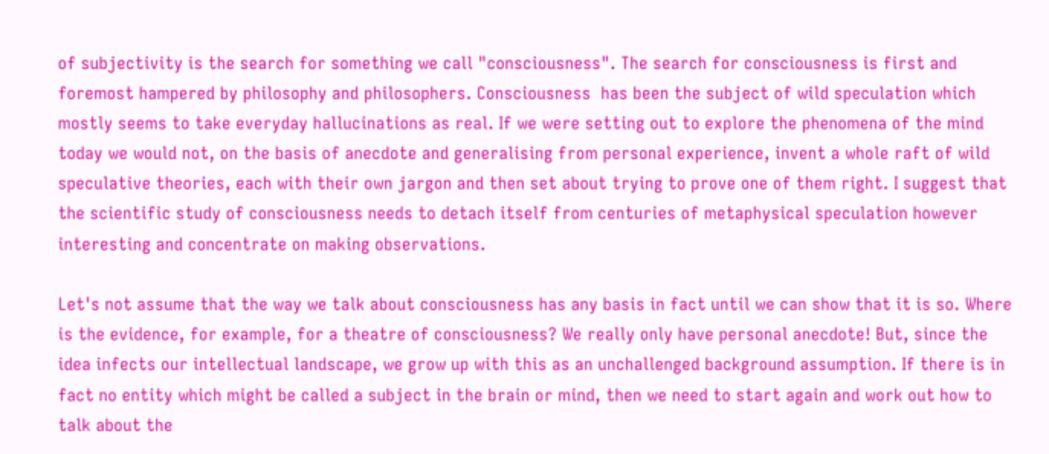of subjectivity is the search for something we call "consciousness". The search for consciousness is first and foremost hampered by philosophy and philosophers. Consciousness  has been the subject of wild speculation which mostly seems to take everyday hallucinations as real. If we were setting out to explore the phenomena of the mind today we would not, on the basis of anecdote and generalising from personal experience, invent a whole raft of wild speculative theories, each with their own jargon and then set about trying to prove one of them right. I suggest that the scientific study of consciousness needs to detach itself from centuries of metaphysical speculation however interesting and concentrate on making observations.

Let's not assume that the way we talk about consciousness has any basis in fact until we can show that it is so. Where is the evidence, for example, for a theatre of consciousness? We really only have personal anecdote! But, since the idea infects our intellectual landscape, we grow up with this as an unchallenged background assumption. If there is in fact no entity which might be called a subject in the brain or mind, then we need to start again and work out how to talk about the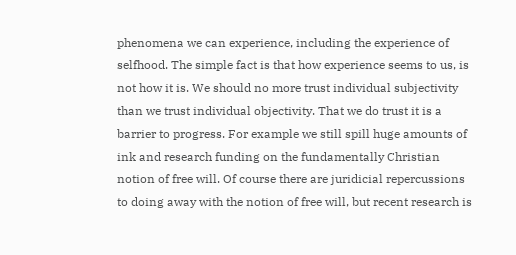phenomena we can experience, including the experience of selfhood. The simple fact is that how experience seems to us, is not how it is. We should no more trust individual subjectivity than we trust individual objectivity. That we do trust it is a barrier to progress. For example we still spill huge amounts of ink and research funding on the fundamentally Christian notion of free will. Of course there are juridicial repercussions to doing away with the notion of free will, but recent research is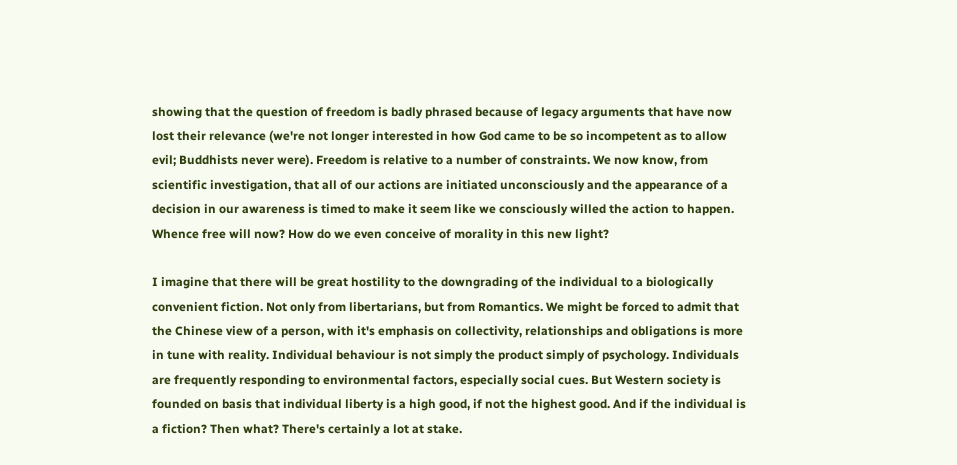showing that the question of freedom is badly phrased because of legacy arguments that have now lost their relevance (we're not longer interested in how God came to be so incompetent as to allow evil; Buddhists never were). Freedom is relative to a number of constraints. We now know, from scientific investigation, that all of our actions are initiated unconsciously and the appearance of a decision in our awareness is timed to make it seem like we consciously willed the action to happen. Whence free will now? How do we even conceive of morality in this new light?

I imagine that there will be great hostility to the downgrading of the individual to a biologically convenient fiction. Not only from libertarians, but from Romantics. We might be forced to admit that the Chinese view of a person, with it's emphasis on collectivity, relationships and obligations is more in tune with reality. Individual behaviour is not simply the product simply of psychology. Individuals are frequently responding to environmental factors, especially social cues. But Western society is founded on basis that individual liberty is a high good, if not the highest good. And if the individual is a fiction? Then what? There's certainly a lot at stake.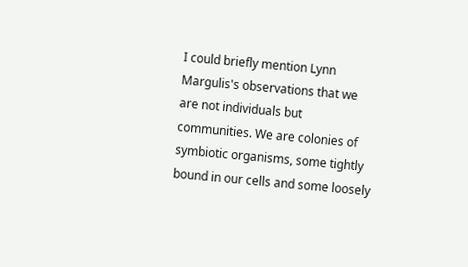I could briefly mention Lynn Margulis's observations that we are not individuals but communities. We are colonies of symbiotic organisms, some tightly bound in our cells and some loosely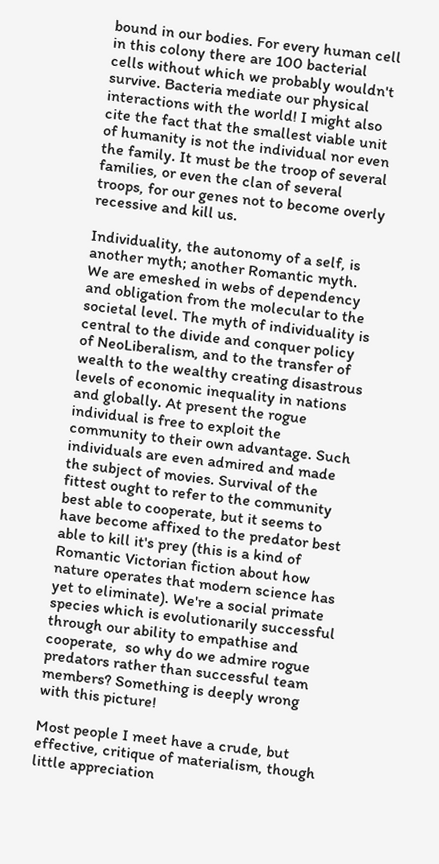bound in our bodies. For every human cell in this colony there are 100 bacterial cells without which we probably wouldn't survive. Bacteria mediate our physical interactions with the world! I might also cite the fact that the smallest viable unit of humanity is not the individual nor even the family. It must be the troop of several families, or even the clan of several troops, for our genes not to become overly recessive and kill us.

Individuality, the autonomy of a self, is another myth; another Romantic myth. We are emeshed in webs of dependency and obligation from the molecular to the societal level. The myth of individuality is central to the divide and conquer policy of NeoLiberalism, and to the transfer of wealth to the wealthy creating disastrous levels of economic inequality in nations and globally. At present the rogue individual is free to exploit the community to their own advantage. Such individuals are even admired and made the subject of movies. Survival of the fittest ought to refer to the community best able to cooperate, but it seems to have become affixed to the predator best able to kill it's prey (this is a kind of Romantic Victorian fiction about how nature operates that modern science has yet to eliminate). We're a social primate species which is evolutionarily successful through our ability to empathise and cooperate,  so why do we admire rogue predators rather than successful team members? Something is deeply wrong with this picture!

Most people I meet have a crude, but effective, critique of materialism, though little appreciation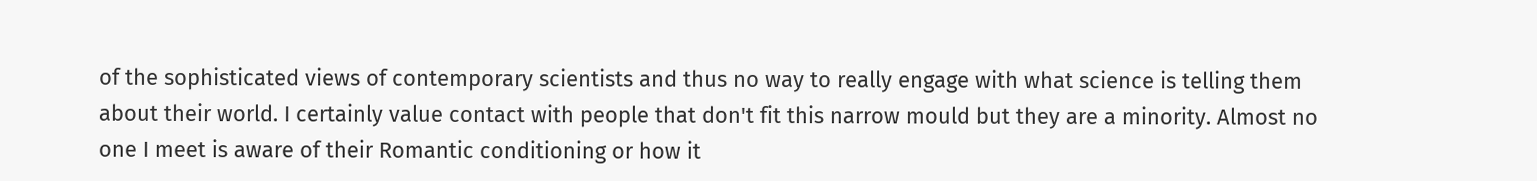of the sophisticated views of contemporary scientists and thus no way to really engage with what science is telling them about their world. I certainly value contact with people that don't fit this narrow mould but they are a minority. Almost no one I meet is aware of their Romantic conditioning or how it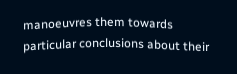manoeuvres them towards particular conclusions about their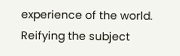experience of the world. Reifying the subject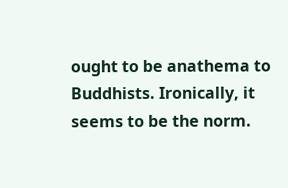ought to be anathema to Buddhists. Ironically, it seems to be the norm.